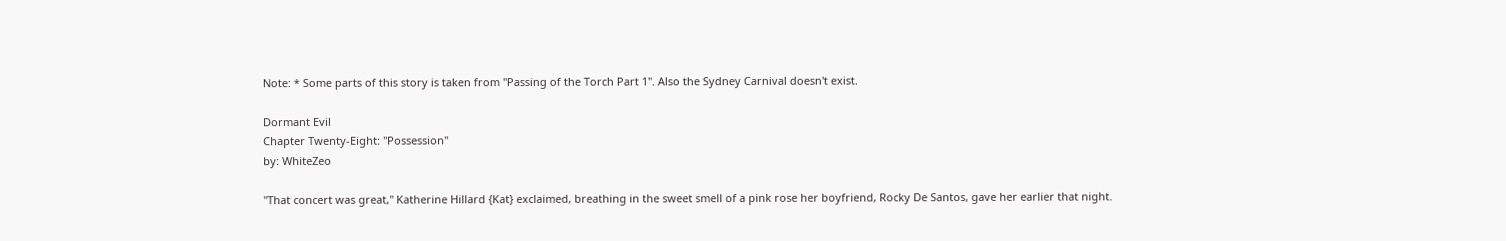Note: * Some parts of this story is taken from "Passing of the Torch Part 1". Also the Sydney Carnival doesn't exist.

Dormant Evil
Chapter Twenty-Eight: "Possession"
by: WhiteZeo

"That concert was great," Katherine Hillard {Kat} exclaimed, breathing in the sweet smell of a pink rose her boyfriend, Rocky De Santos, gave her earlier that night.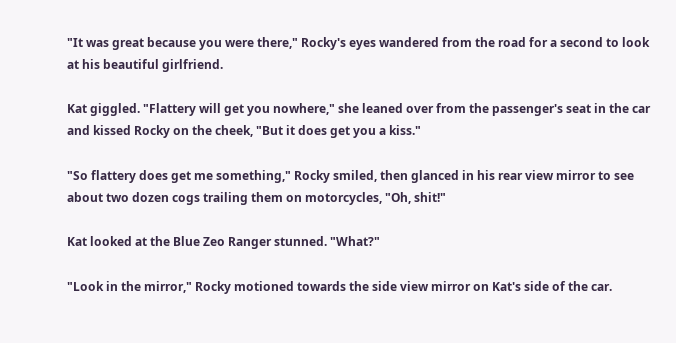"It was great because you were there," Rocky's eyes wandered from the road for a second to look at his beautiful girlfriend.

Kat giggled. "Flattery will get you nowhere," she leaned over from the passenger's seat in the car and kissed Rocky on the cheek, "But it does get you a kiss."

"So flattery does get me something," Rocky smiled, then glanced in his rear view mirror to see about two dozen cogs trailing them on motorcycles, "Oh, shit!"

Kat looked at the Blue Zeo Ranger stunned. "What?"

"Look in the mirror," Rocky motioned towards the side view mirror on Kat's side of the car.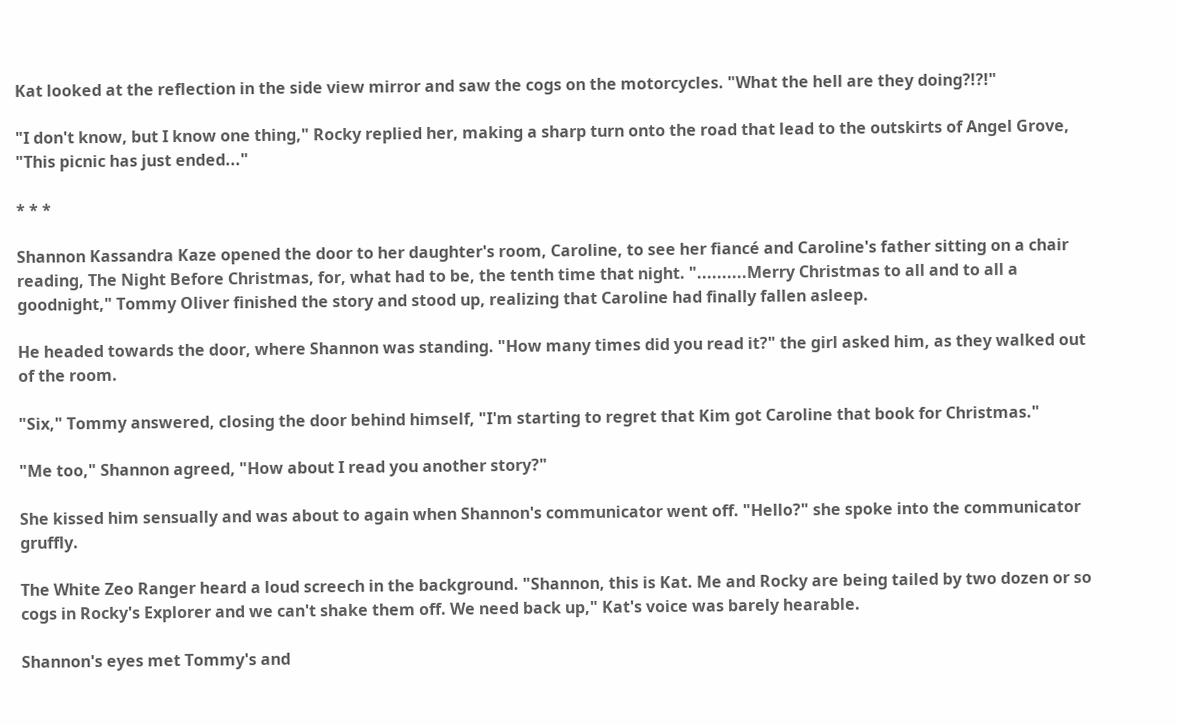Kat looked at the reflection in the side view mirror and saw the cogs on the motorcycles. "What the hell are they doing?!?!"

"I don't know, but I know one thing," Rocky replied her, making a sharp turn onto the road that lead to the outskirts of Angel Grove, "This picnic has just ended..."

* * *

Shannon Kassandra Kaze opened the door to her daughter's room, Caroline, to see her fiancé and Caroline's father sitting on a chair reading, The Night Before Christmas, for, what had to be, the tenth time that night. "..........Merry Christmas to all and to all a goodnight," Tommy Oliver finished the story and stood up, realizing that Caroline had finally fallen asleep.

He headed towards the door, where Shannon was standing. "How many times did you read it?" the girl asked him, as they walked out of the room.

"Six," Tommy answered, closing the door behind himself, "I'm starting to regret that Kim got Caroline that book for Christmas."

"Me too," Shannon agreed, "How about I read you another story?"

She kissed him sensually and was about to again when Shannon's communicator went off. "Hello?" she spoke into the communicator gruffly.

The White Zeo Ranger heard a loud screech in the background. "Shannon, this is Kat. Me and Rocky are being tailed by two dozen or so cogs in Rocky's Explorer and we can't shake them off. We need back up," Kat's voice was barely hearable.

Shannon's eyes met Tommy's and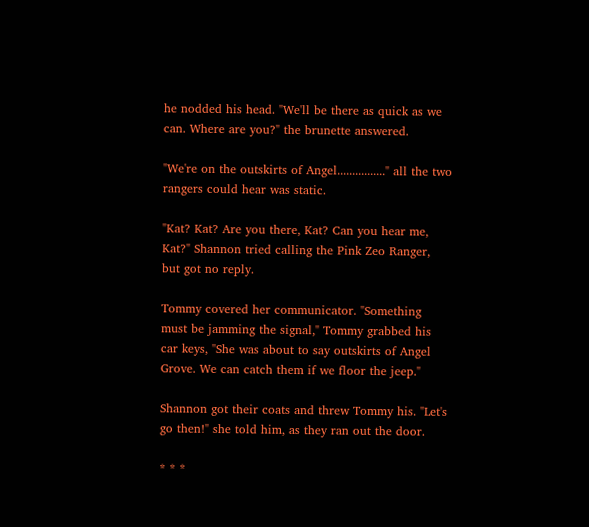he nodded his head. "We'll be there as quick as we can. Where are you?" the brunette answered.

"We're on the outskirts of Angel................" all the two rangers could hear was static.

"Kat? Kat? Are you there, Kat? Can you hear me, Kat?" Shannon tried calling the Pink Zeo Ranger, but got no reply.

Tommy covered her communicator. "Something must be jamming the signal," Tommy grabbed his car keys, "She was about to say outskirts of Angel Grove. We can catch them if we floor the jeep."

Shannon got their coats and threw Tommy his. "Let's go then!" she told him, as they ran out the door.

* * *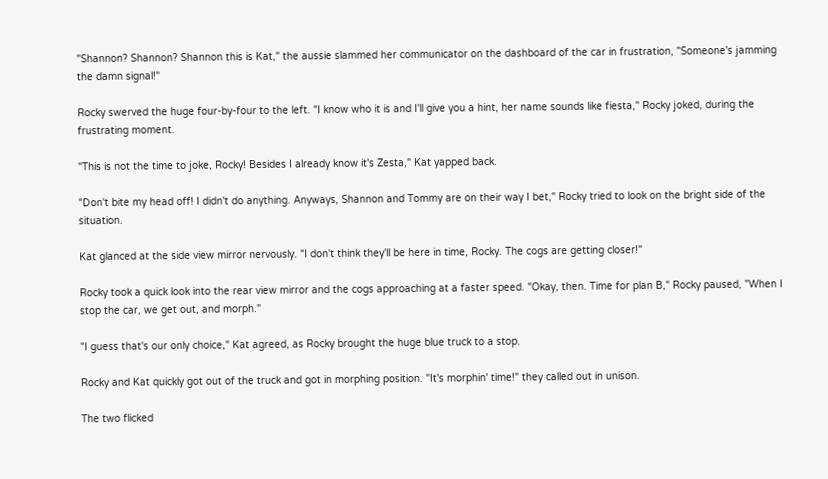"Shannon? Shannon? Shannon this is Kat," the aussie slammed her communicator on the dashboard of the car in frustration, "Someone's jamming the damn signal!"

Rocky swerved the huge four-by-four to the left. "I know who it is and I'll give you a hint, her name sounds like fiesta," Rocky joked, during the frustrating moment.

"This is not the time to joke, Rocky! Besides I already know it's Zesta," Kat yapped back.

"Don't bite my head off! I didn't do anything. Anyways, Shannon and Tommy are on their way I bet," Rocky tried to look on the bright side of the situation.

Kat glanced at the side view mirror nervously. "I don't think they'll be here in time, Rocky. The cogs are getting closer!"

Rocky took a quick look into the rear view mirror and the cogs approaching at a faster speed. "Okay, then. Time for plan B," Rocky paused, "When I stop the car, we get out, and morph."

"I guess that's our only choice," Kat agreed, as Rocky brought the huge blue truck to a stop.

Rocky and Kat quickly got out of the truck and got in morphing position. "It's morphin' time!" they called out in unison.

The two flicked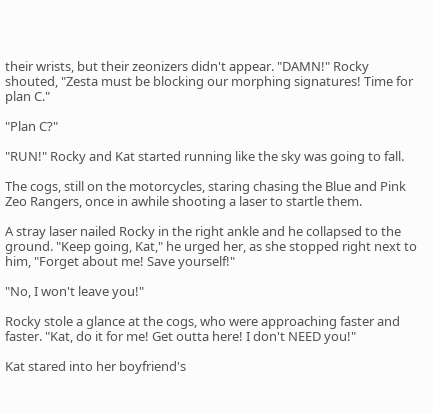their wrists, but their zeonizers didn't appear. "DAMN!" Rocky shouted, "Zesta must be blocking our morphing signatures! Time for plan C."

"Plan C?"

"RUN!" Rocky and Kat started running like the sky was going to fall.

The cogs, still on the motorcycles, staring chasing the Blue and Pink Zeo Rangers, once in awhile shooting a laser to startle them.

A stray laser nailed Rocky in the right ankle and he collapsed to the ground. "Keep going, Kat," he urged her, as she stopped right next to him, "Forget about me! Save yourself!"

"No, I won't leave you!"

Rocky stole a glance at the cogs, who were approaching faster and faster. "Kat, do it for me! Get outta here! I don't NEED you!"

Kat stared into her boyfriend's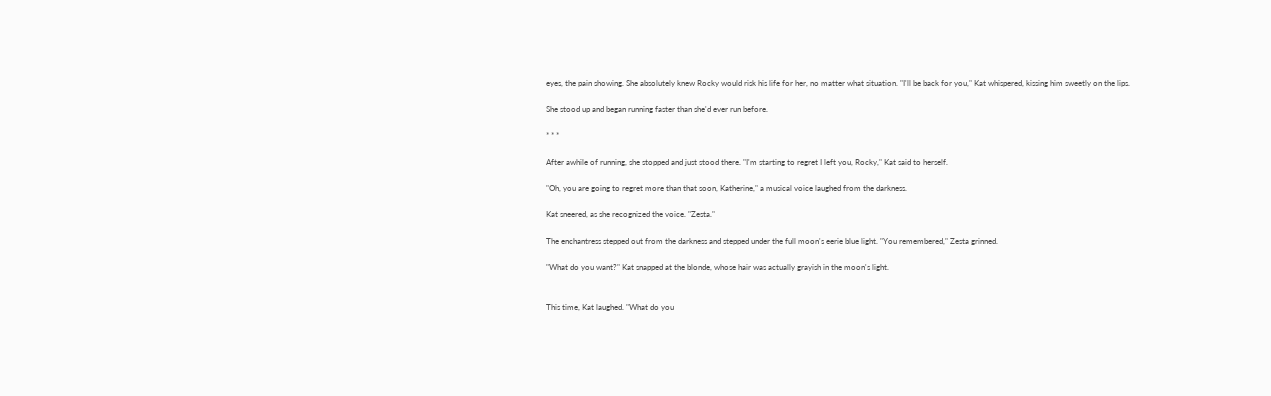eyes, the pain showing. She absolutely knew Rocky would risk his life for her, no matter what situation. "I'll be back for you," Kat whispered, kissing him sweetly on the lips.

She stood up and began running faster than she'd ever run before.

* * *

After awhile of running, she stopped and just stood there. "I'm starting to regret I left you, Rocky," Kat said to herself.

"Oh, you are going to regret more than that soon, Katherine," a musical voice laughed from the darkness.

Kat sneered, as she recognized the voice. "Zesta."

The enchantress stepped out from the darkness and stepped under the full moon's eerie blue light. "You remembered," Zesta grinned.

"What do you want?" Kat snapped at the blonde, whose hair was actually grayish in the moon's light.


This time, Kat laughed. "What do you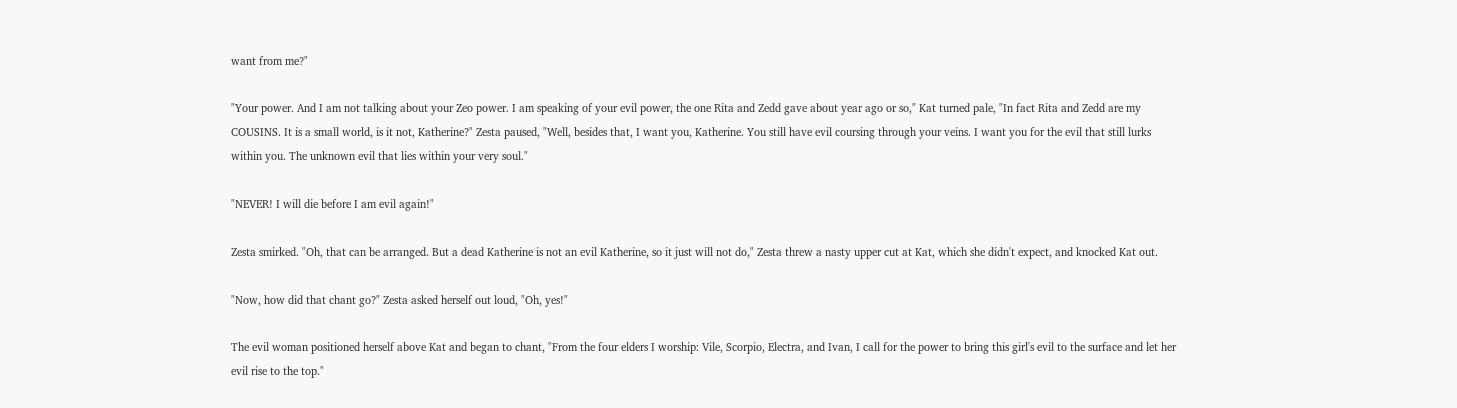want from me?"

"Your power. And I am not talking about your Zeo power. I am speaking of your evil power, the one Rita and Zedd gave about year ago or so," Kat turned pale, "In fact Rita and Zedd are my COUSINS. It is a small world, is it not, Katherine?" Zesta paused, "Well, besides that, I want you, Katherine. You still have evil coursing through your veins. I want you for the evil that still lurks within you. The unknown evil that lies within your very soul."

"NEVER! I will die before I am evil again!"

Zesta smirked. "Oh, that can be arranged. But a dead Katherine is not an evil Katherine, so it just will not do," Zesta threw a nasty upper cut at Kat, which she didn't expect, and knocked Kat out.

"Now, how did that chant go?" Zesta asked herself out loud, "Oh, yes!"

The evil woman positioned herself above Kat and began to chant, "From the four elders I worship: Vile, Scorpio, Electra, and Ivan, I call for the power to bring this girl's evil to the surface and let her evil rise to the top."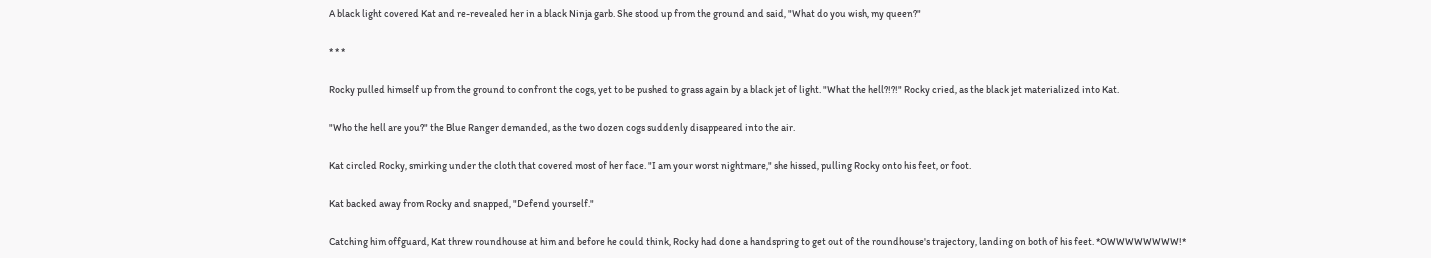A black light covered Kat and re-revealed her in a black Ninja garb. She stood up from the ground and said, "What do you wish, my queen?"

* * *

Rocky pulled himself up from the ground to confront the cogs, yet to be pushed to grass again by a black jet of light. "What the hell?!?!" Rocky cried, as the black jet materialized into Kat.

"Who the hell are you?" the Blue Ranger demanded, as the two dozen cogs suddenly disappeared into the air.

Kat circled Rocky, smirking under the cloth that covered most of her face. "I am your worst nightmare," she hissed, pulling Rocky onto his feet, or foot.

Kat backed away from Rocky and snapped, "Defend yourself."

Catching him offguard, Kat threw roundhouse at him and before he could think, Rocky had done a handspring to get out of the roundhouse's trajectory, landing on both of his feet. *OWWWWWWWW!*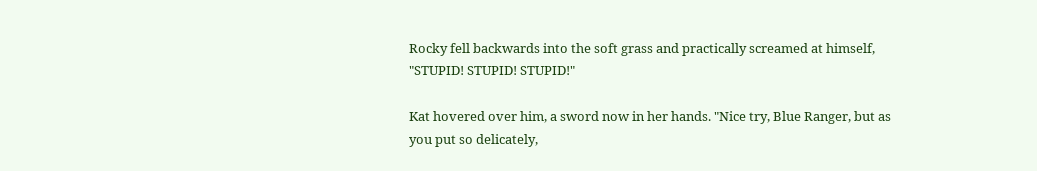Rocky fell backwards into the soft grass and practically screamed at himself, "STUPID! STUPID! STUPID!"

Kat hovered over him, a sword now in her hands. "Nice try, Blue Ranger, but as you put so delicately,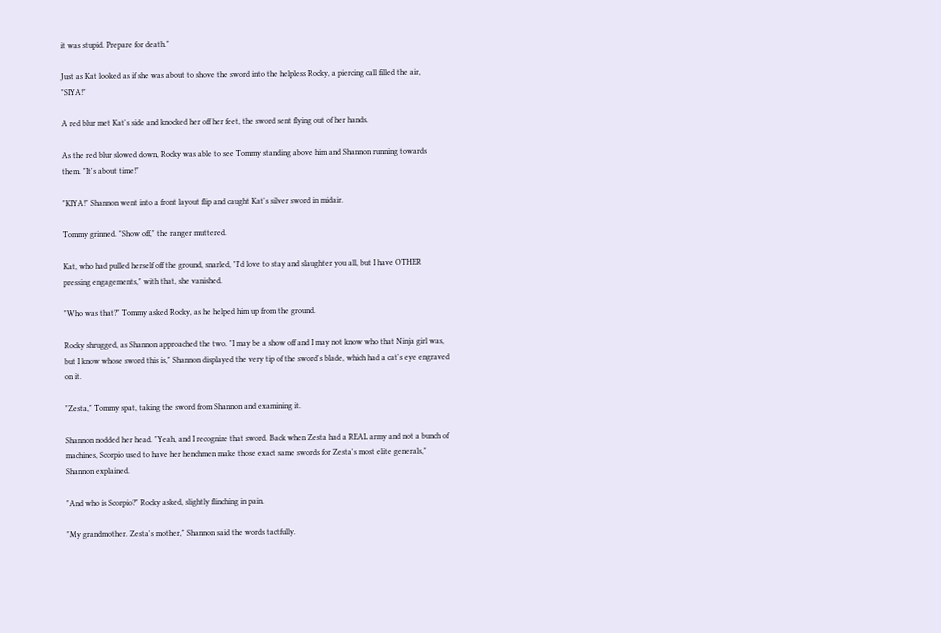it was stupid. Prepare for death."

Just as Kat looked as if she was about to shove the sword into the helpless Rocky, a piercing call filled the air, "SIYA!"

A red blur met Kat's side and knocked her off her feet, the sword sent flying out of her hands.

As the red blur slowed down, Rocky was able to see Tommy standing above him and Shannon running towards them. "It's about time!"

"KIYA!" Shannon went into a front layout flip and caught Kat's silver sword in midair.

Tommy grinned. "Show off," the ranger muttered.

Kat, who had pulled herself off the ground, snarled, "I'd love to stay and slaughter you all, but I have OTHER pressing engagements," with that, she vanished.

"Who was that?" Tommy asked Rocky, as he helped him up from the ground.

Rocky shrugged, as Shannon approached the two. "I may be a show off and I may not know who that Ninja girl was, but I know whose sword this is," Shannon displayed the very tip of the sword's blade, which had a cat's eye engraved on it.

"Zesta," Tommy spat, taking the sword from Shannon and examining it.

Shannon nodded her head. "Yeah, and I recognize that sword. Back when Zesta had a REAL army and not a bunch of machines, Scorpio used to have her henchmen make those exact same swords for Zesta's most elite generals," Shannon explained.

"And who is Scorpio?" Rocky asked, slightly flinching in pain.

"My grandmother. Zesta's mother," Shannon said the words tactfully.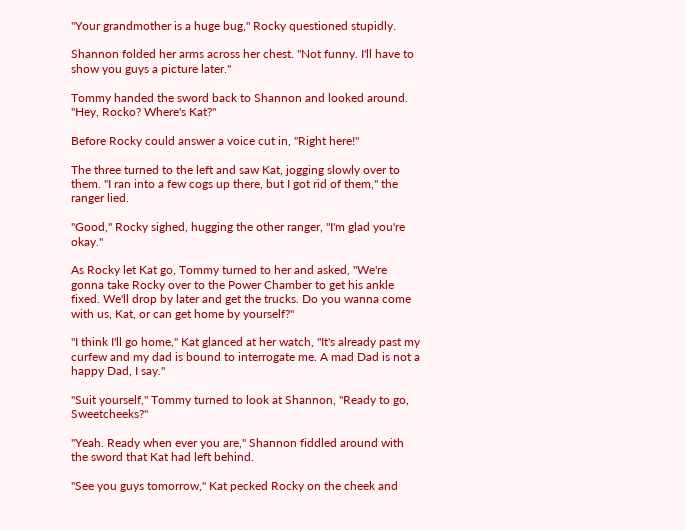"Your grandmother is a huge bug," Rocky questioned stupidly.

Shannon folded her arms across her chest. "Not funny. I'll have to show you guys a picture later."

Tommy handed the sword back to Shannon and looked around. "Hey, Rocko? Where's Kat?"

Before Rocky could answer a voice cut in, "Right here!"

The three turned to the left and saw Kat, jogging slowly over to them. "I ran into a few cogs up there, but I got rid of them," the ranger lied.

"Good," Rocky sighed, hugging the other ranger, "I'm glad you're okay."

As Rocky let Kat go, Tommy turned to her and asked, "We're gonna take Rocky over to the Power Chamber to get his ankle fixed. We'll drop by later and get the trucks. Do you wanna come with us, Kat, or can get home by yourself?"

"I think I'll go home," Kat glanced at her watch, "It's already past my curfew and my dad is bound to interrogate me. A mad Dad is not a happy Dad, I say."

"Suit yourself," Tommy turned to look at Shannon, "Ready to go, Sweetcheeks?"

"Yeah. Ready when ever you are," Shannon fiddled around with the sword that Kat had left behind.

"See you guys tomorrow," Kat pecked Rocky on the cheek and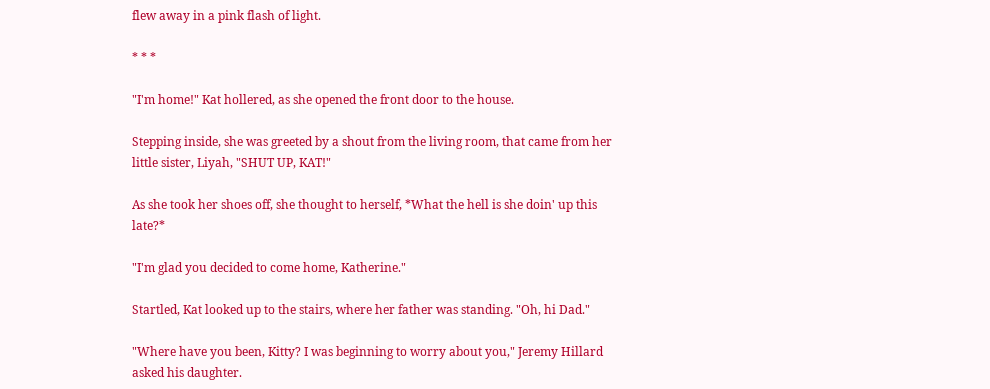flew away in a pink flash of light.

* * *

"I'm home!" Kat hollered, as she opened the front door to the house.

Stepping inside, she was greeted by a shout from the living room, that came from her little sister, Liyah, "SHUT UP, KAT!"

As she took her shoes off, she thought to herself, *What the hell is she doin' up this late?*

"I'm glad you decided to come home, Katherine."

Startled, Kat looked up to the stairs, where her father was standing. "Oh, hi Dad."

"Where have you been, Kitty? I was beginning to worry about you," Jeremy Hillard asked his daughter.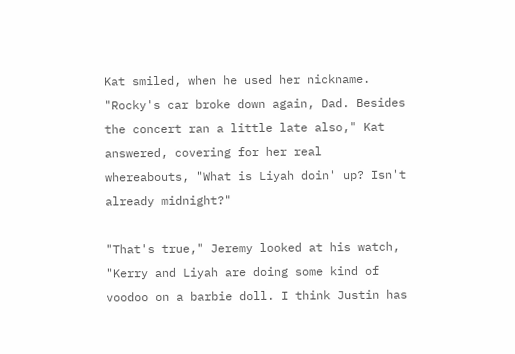Kat smiled, when he used her nickname. "Rocky's car broke down again, Dad. Besides the concert ran a little late also," Kat answered, covering for her real whereabouts, "What is Liyah doin' up? Isn't already midnight?"

"That's true," Jeremy looked at his watch, "Kerry and Liyah are doing some kind of voodoo on a barbie doll. I think Justin has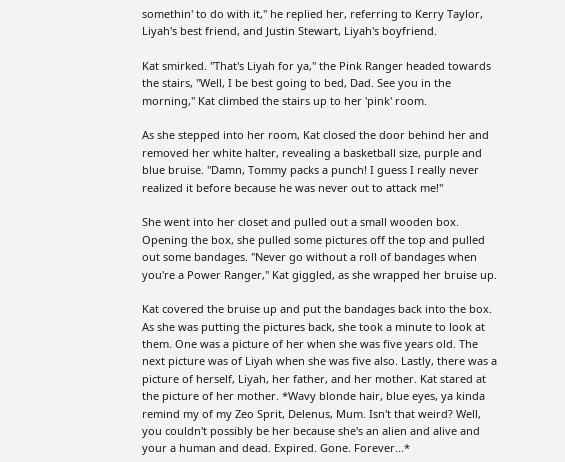somethin' to do with it," he replied her, referring to Kerry Taylor, Liyah's best friend, and Justin Stewart, Liyah's boyfriend.

Kat smirked. "That's Liyah for ya," the Pink Ranger headed towards the stairs, "Well, I be best going to bed, Dad. See you in the morning," Kat climbed the stairs up to her 'pink' room.

As she stepped into her room, Kat closed the door behind her and removed her white halter, revealing a basketball size, purple and blue bruise. "Damn, Tommy packs a punch! I guess I really never realized it before because he was never out to attack me!"

She went into her closet and pulled out a small wooden box. Opening the box, she pulled some pictures off the top and pulled out some bandages. "Never go without a roll of bandages when you're a Power Ranger," Kat giggled, as she wrapped her bruise up.

Kat covered the bruise up and put the bandages back into the box. As she was putting the pictures back, she took a minute to look at them. One was a picture of her when she was five years old. The next picture was of Liyah when she was five also. Lastly, there was a picture of herself, Liyah, her father, and her mother. Kat stared at the picture of her mother. *Wavy blonde hair, blue eyes, ya kinda remind my of my Zeo Sprit, Delenus, Mum. Isn't that weird? Well, you couldn't possibly be her because she's an alien and alive and your a human and dead. Expired. Gone. Forever...*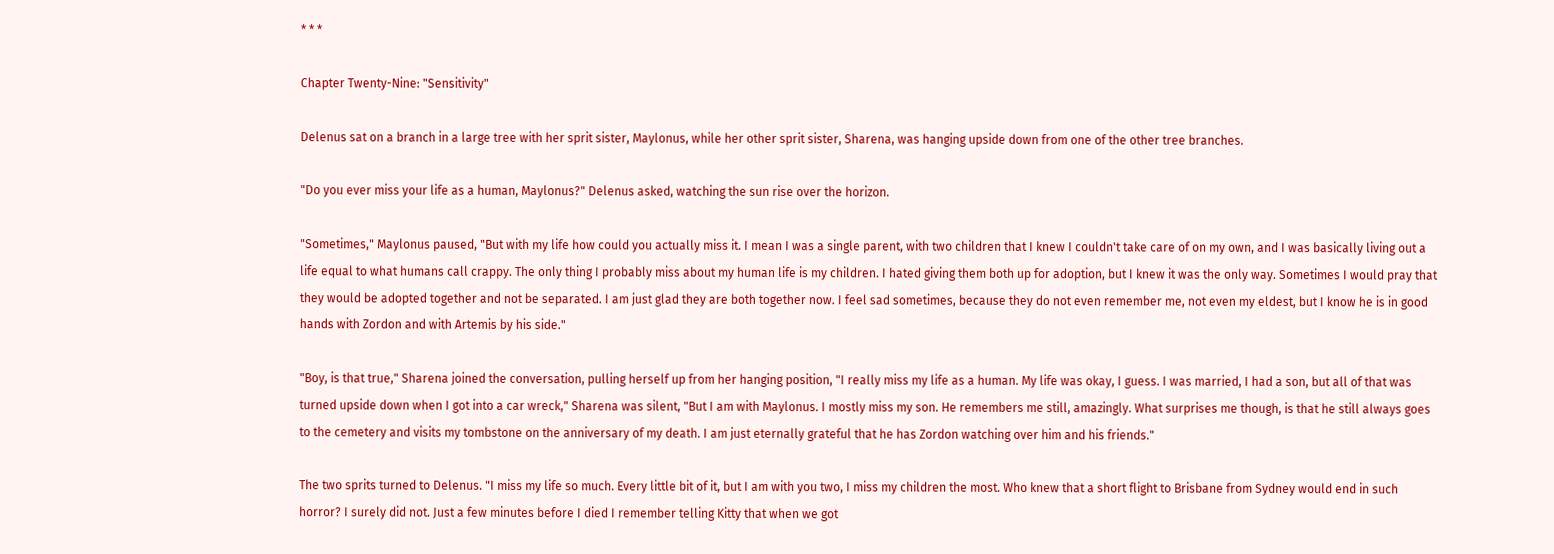* * *

Chapter Twenty-Nine: "Sensitivity"

Delenus sat on a branch in a large tree with her sprit sister, Maylonus, while her other sprit sister, Sharena, was hanging upside down from one of the other tree branches.

"Do you ever miss your life as a human, Maylonus?" Delenus asked, watching the sun rise over the horizon.

"Sometimes," Maylonus paused, "But with my life how could you actually miss it. I mean I was a single parent, with two children that I knew I couldn't take care of on my own, and I was basically living out a life equal to what humans call crappy. The only thing I probably miss about my human life is my children. I hated giving them both up for adoption, but I knew it was the only way. Sometimes I would pray that they would be adopted together and not be separated. I am just glad they are both together now. I feel sad sometimes, because they do not even remember me, not even my eldest, but I know he is in good hands with Zordon and with Artemis by his side."

"Boy, is that true," Sharena joined the conversation, pulling herself up from her hanging position, "I really miss my life as a human. My life was okay, I guess. I was married, I had a son, but all of that was turned upside down when I got into a car wreck," Sharena was silent, "But I am with Maylonus. I mostly miss my son. He remembers me still, amazingly. What surprises me though, is that he still always goes to the cemetery and visits my tombstone on the anniversary of my death. I am just eternally grateful that he has Zordon watching over him and his friends."

The two sprits turned to Delenus. "I miss my life so much. Every little bit of it, but I am with you two, I miss my children the most. Who knew that a short flight to Brisbane from Sydney would end in such horror? I surely did not. Just a few minutes before I died I remember telling Kitty that when we got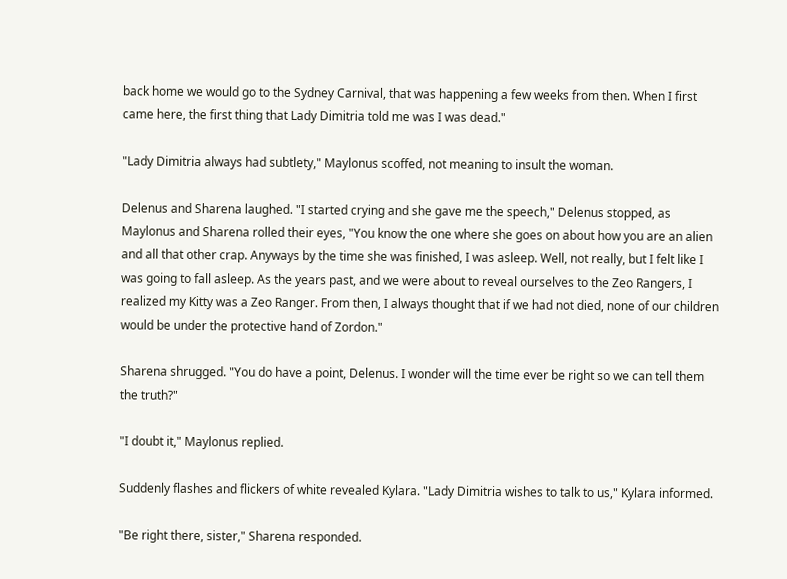back home we would go to the Sydney Carnival, that was happening a few weeks from then. When I first came here, the first thing that Lady Dimitria told me was I was dead."

"Lady Dimitria always had subtlety," Maylonus scoffed, not meaning to insult the woman.

Delenus and Sharena laughed. "I started crying and she gave me the speech," Delenus stopped, as Maylonus and Sharena rolled their eyes, "You know the one where she goes on about how you are an alien and all that other crap. Anyways by the time she was finished, I was asleep. Well, not really, but I felt like I was going to fall asleep. As the years past, and we were about to reveal ourselves to the Zeo Rangers, I realized my Kitty was a Zeo Ranger. From then, I always thought that if we had not died, none of our children would be under the protective hand of Zordon."

Sharena shrugged. "You do have a point, Delenus. I wonder will the time ever be right so we can tell them the truth?"

"I doubt it," Maylonus replied.

Suddenly flashes and flickers of white revealed Kylara. "Lady Dimitria wishes to talk to us," Kylara informed.

"Be right there, sister," Sharena responded.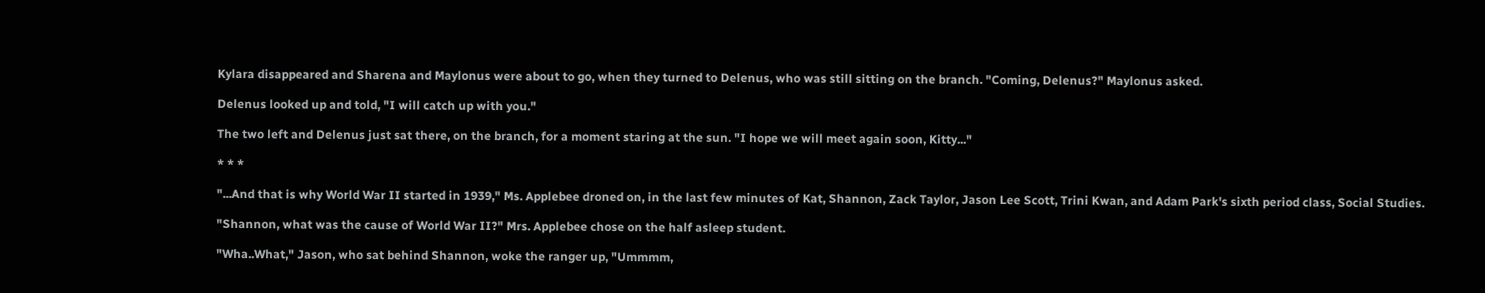Kylara disappeared and Sharena and Maylonus were about to go, when they turned to Delenus, who was still sitting on the branch. "Coming, Delenus?" Maylonus asked.

Delenus looked up and told, "I will catch up with you."

The two left and Delenus just sat there, on the branch, for a moment staring at the sun. "I hope we will meet again soon, Kitty..."

* * *

"...And that is why World War II started in 1939," Ms. Applebee droned on, in the last few minutes of Kat, Shannon, Zack Taylor, Jason Lee Scott, Trini Kwan, and Adam Park's sixth period class, Social Studies.

"Shannon, what was the cause of World War II?" Mrs. Applebee chose on the half asleep student.

"Wha..What," Jason, who sat behind Shannon, woke the ranger up, "Ummmm,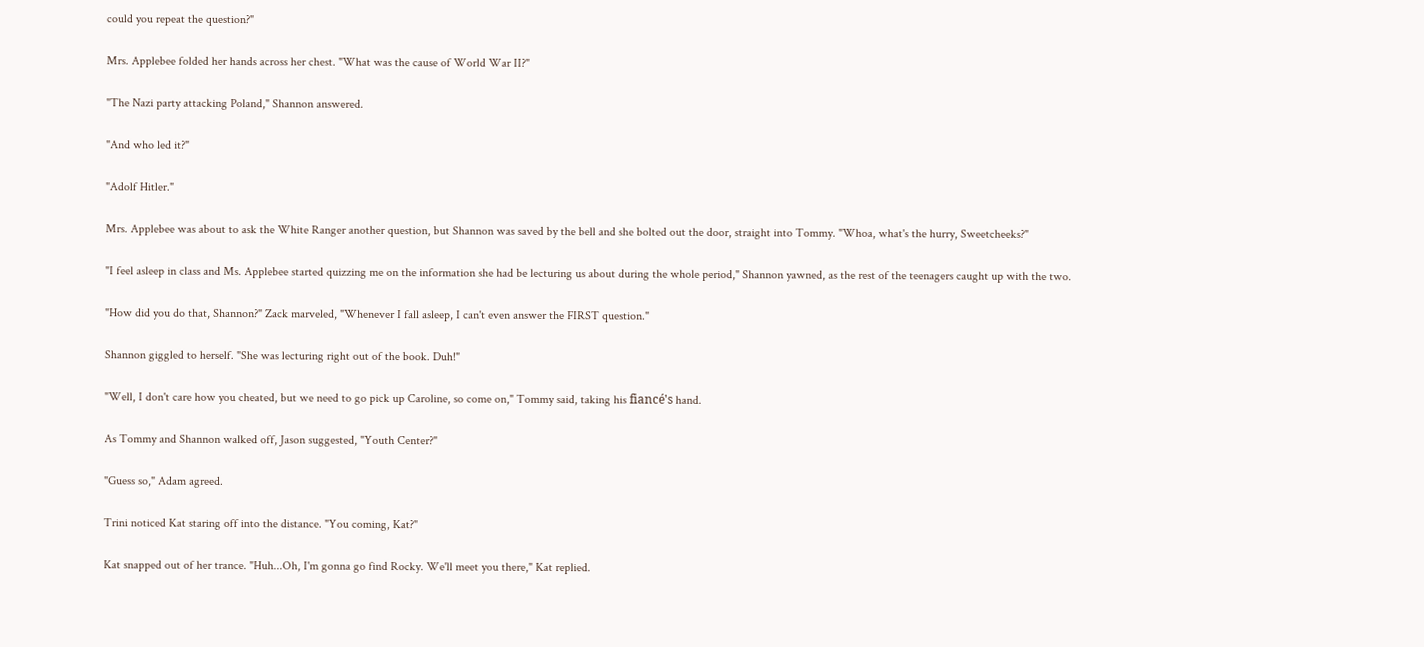could you repeat the question?"

Mrs. Applebee folded her hands across her chest. "What was the cause of World War II?"

"The Nazi party attacking Poland," Shannon answered.

"And who led it?"

"Adolf Hitler."

Mrs. Applebee was about to ask the White Ranger another question, but Shannon was saved by the bell and she bolted out the door, straight into Tommy. "Whoa, what's the hurry, Sweetcheeks?"

"I feel asleep in class and Ms. Applebee started quizzing me on the information she had be lecturing us about during the whole period," Shannon yawned, as the rest of the teenagers caught up with the two.

"How did you do that, Shannon?" Zack marveled, "Whenever I fall asleep, I can't even answer the FIRST question."

Shannon giggled to herself. "She was lecturing right out of the book. Duh!"

"Well, I don't care how you cheated, but we need to go pick up Caroline, so come on," Tommy said, taking his fiancé's hand.

As Tommy and Shannon walked off, Jason suggested, "Youth Center?"

"Guess so," Adam agreed.

Trini noticed Kat staring off into the distance. "You coming, Kat?"

Kat snapped out of her trance. "Huh...Oh, I'm gonna go find Rocky. We'll meet you there," Kat replied.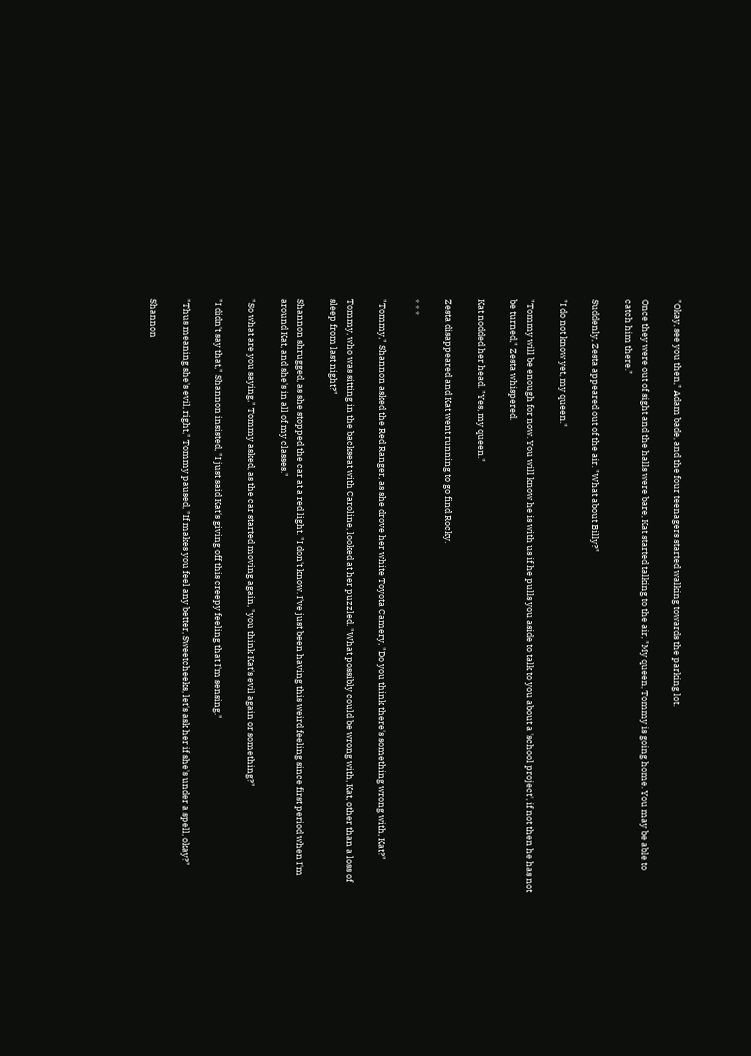"Okay, see you then," Adam bade, and the four teenagers started walking towards the parking lot.

Once they were out of sight and the halls were bare, Kat started talking to the air, "My queen, Tommy is going home. You may be able to catch him there."

Suddenly, Zesta appeared out of the air. "What about Billy?"

"I do not know yet, my queen."

"Tommy will be enough for now. You will know he is with us if he pulls you aside to talk to you about a 'school project', if not then he has not be turned," Zesta whispered.

Kat nodded her head. "Yes, my queen."

Zesta disappeared and Kat went running to go find Rocky.

* * *

"Tommy," Shannon asked the Red Ranger, as she drove her white Toyota Camery, "Do you think there's something wrong with, Kat?"

Tommy, who was sitting in the backseat with Caroline, looked at her puzzled. "What possibly could be wrong with, Kat, other than a loss of sleep from last night?"

Shannon shrugged, as she stopped the car at a red light. "I don't know. I've just been having this weird feeling since first period when I'm around Kat, and she's in all of my classes."

"So what are you saying," Tommy asked, as the car started moving again, "you think Kat's evil again or something?"

"I didn't say that," Shannon insisted, "I just said Kat's giving off this creepy feeling that I'm sensing."

"Thus meaning she's evil, right," Tommy paused, "If makes you feel any better, Sweetcheeks, let's ask her if she's under a spell, okay?"

Shannon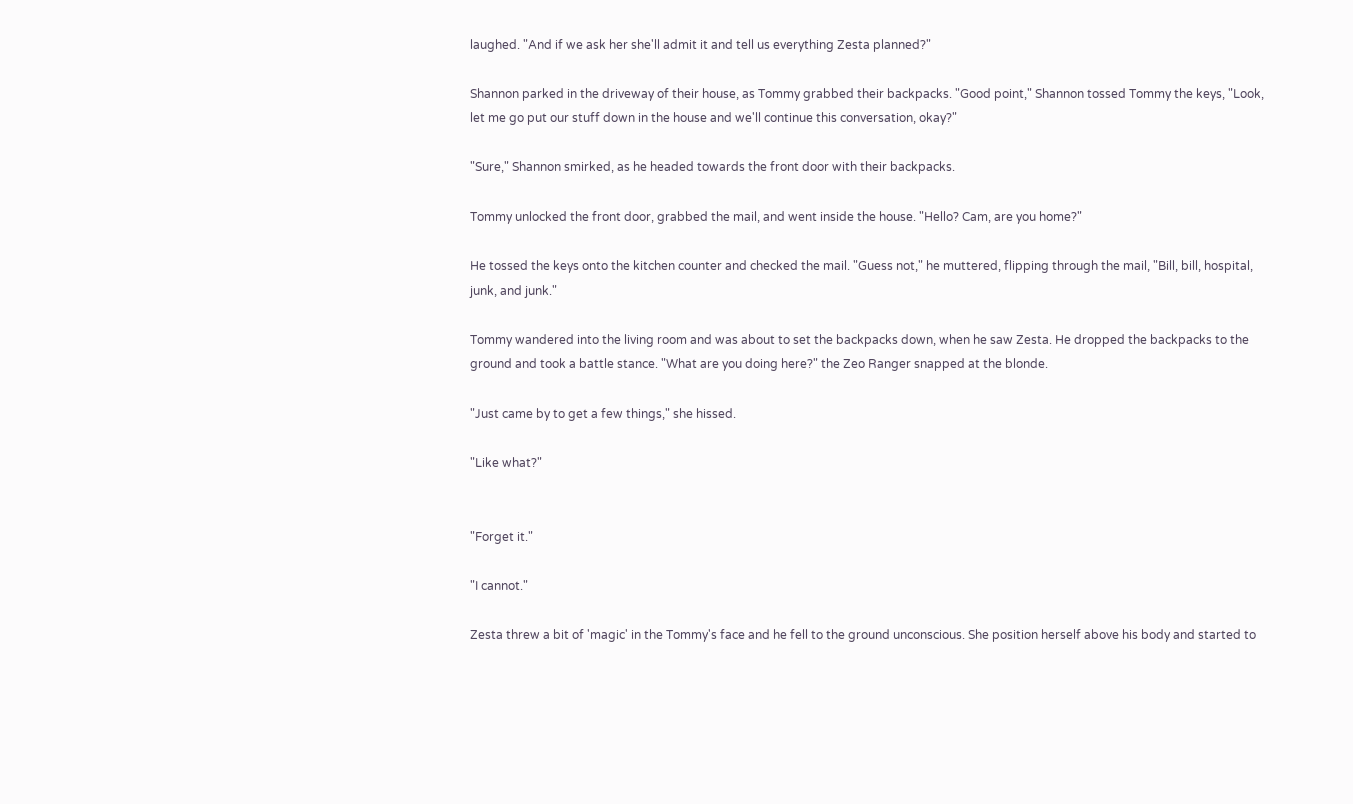laughed. "And if we ask her she'll admit it and tell us everything Zesta planned?"

Shannon parked in the driveway of their house, as Tommy grabbed their backpacks. "Good point," Shannon tossed Tommy the keys, "Look, let me go put our stuff down in the house and we'll continue this conversation, okay?"

"Sure," Shannon smirked, as he headed towards the front door with their backpacks.

Tommy unlocked the front door, grabbed the mail, and went inside the house. "Hello? Cam, are you home?"

He tossed the keys onto the kitchen counter and checked the mail. "Guess not," he muttered, flipping through the mail, "Bill, bill, hospital, junk, and junk."

Tommy wandered into the living room and was about to set the backpacks down, when he saw Zesta. He dropped the backpacks to the ground and took a battle stance. "What are you doing here?" the Zeo Ranger snapped at the blonde.

"Just came by to get a few things," she hissed.

"Like what?"


"Forget it."

"I cannot."

Zesta threw a bit of 'magic' in the Tommy's face and he fell to the ground unconscious. She position herself above his body and started to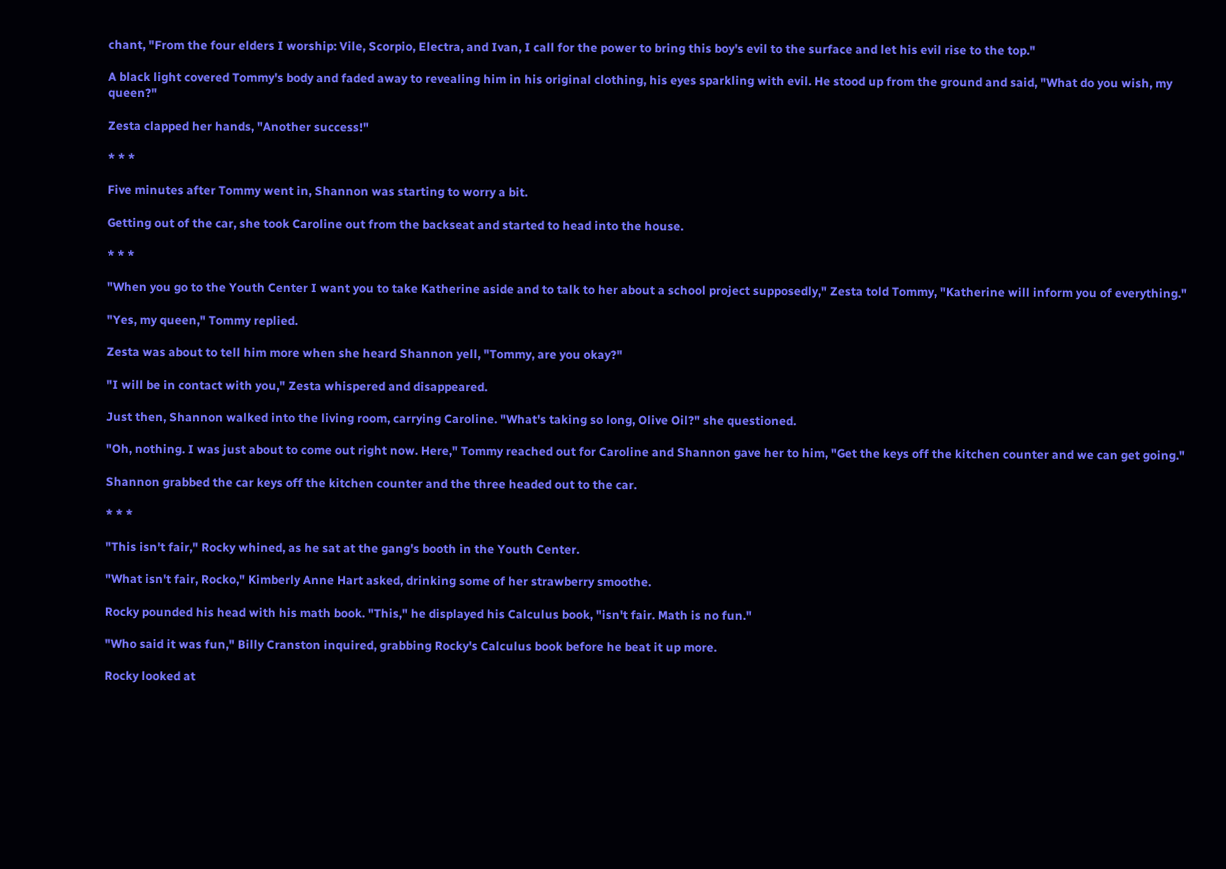chant, "From the four elders I worship: Vile, Scorpio, Electra, and Ivan, I call for the power to bring this boy's evil to the surface and let his evil rise to the top."

A black light covered Tommy's body and faded away to revealing him in his original clothing, his eyes sparkling with evil. He stood up from the ground and said, "What do you wish, my queen?"

Zesta clapped her hands, "Another success!"

* * *

Five minutes after Tommy went in, Shannon was starting to worry a bit.

Getting out of the car, she took Caroline out from the backseat and started to head into the house.

* * *

"When you go to the Youth Center I want you to take Katherine aside and to talk to her about a school project supposedly," Zesta told Tommy, "Katherine will inform you of everything."

"Yes, my queen," Tommy replied.

Zesta was about to tell him more when she heard Shannon yell, "Tommy, are you okay?"

"I will be in contact with you," Zesta whispered and disappeared.

Just then, Shannon walked into the living room, carrying Caroline. "What's taking so long, Olive Oil?" she questioned.

"Oh, nothing. I was just about to come out right now. Here," Tommy reached out for Caroline and Shannon gave her to him, "Get the keys off the kitchen counter and we can get going."

Shannon grabbed the car keys off the kitchen counter and the three headed out to the car.

* * *

"This isn't fair," Rocky whined, as he sat at the gang's booth in the Youth Center.

"What isn't fair, Rocko," Kimberly Anne Hart asked, drinking some of her strawberry smoothe.

Rocky pounded his head with his math book. "This," he displayed his Calculus book, "isn't fair. Math is no fun."

"Who said it was fun," Billy Cranston inquired, grabbing Rocky's Calculus book before he beat it up more.

Rocky looked at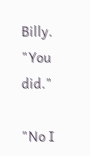Billy. "You did."

"No I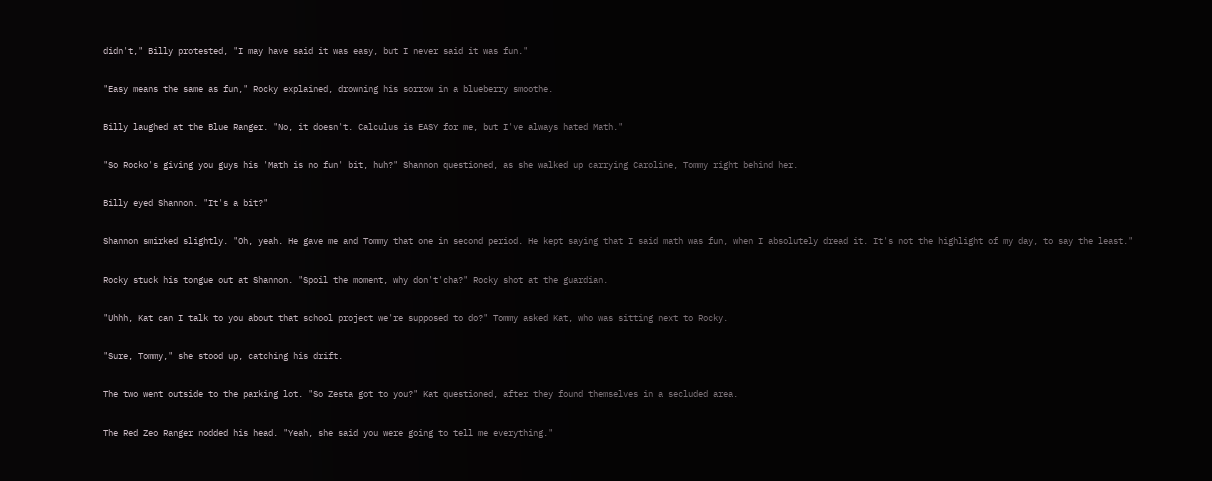didn't," Billy protested, "I may have said it was easy, but I never said it was fun."

"Easy means the same as fun," Rocky explained, drowning his sorrow in a blueberry smoothe.

Billy laughed at the Blue Ranger. "No, it doesn't. Calculus is EASY for me, but I've always hated Math."

"So Rocko's giving you guys his 'Math is no fun' bit, huh?" Shannon questioned, as she walked up carrying Caroline, Tommy right behind her.

Billy eyed Shannon. "It's a bit?"

Shannon smirked slightly. "Oh, yeah. He gave me and Tommy that one in second period. He kept saying that I said math was fun, when I absolutely dread it. It's not the highlight of my day, to say the least."

Rocky stuck his tongue out at Shannon. "Spoil the moment, why don't'cha?" Rocky shot at the guardian.

"Uhhh, Kat can I talk to you about that school project we're supposed to do?" Tommy asked Kat, who was sitting next to Rocky.

"Sure, Tommy," she stood up, catching his drift.

The two went outside to the parking lot. "So Zesta got to you?" Kat questioned, after they found themselves in a secluded area.

The Red Zeo Ranger nodded his head. "Yeah, she said you were going to tell me everything."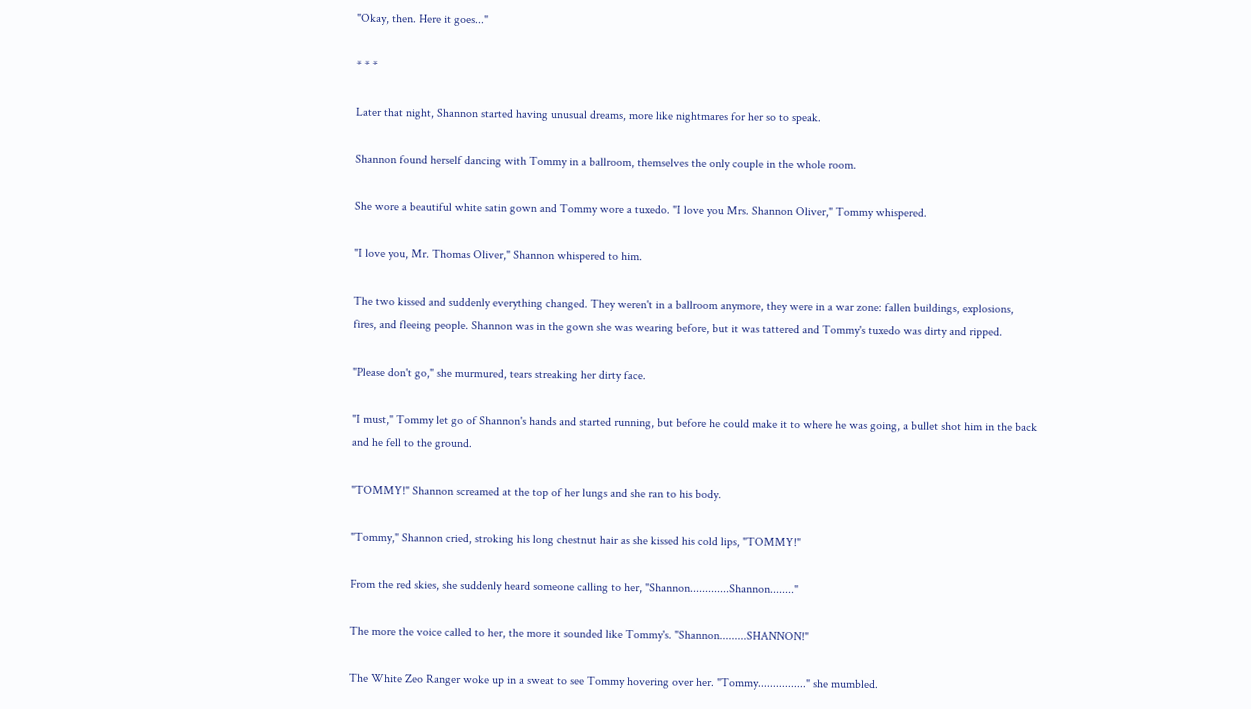"Okay, then. Here it goes..."

* * *

Later that night, Shannon started having unusual dreams, more like nightmares for her so to speak.

Shannon found herself dancing with Tommy in a ballroom, themselves the only couple in the whole room.

She wore a beautiful white satin gown and Tommy wore a tuxedo. "I love you Mrs. Shannon Oliver," Tommy whispered.

"I love you, Mr. Thomas Oliver," Shannon whispered to him.

The two kissed and suddenly everything changed. They weren't in a ballroom anymore, they were in a war zone: fallen buildings, explosions, fires, and fleeing people. Shannon was in the gown she was wearing before, but it was tattered and Tommy's tuxedo was dirty and ripped.

"Please don't go," she murmured, tears streaking her dirty face.

"I must," Tommy let go of Shannon's hands and started running, but before he could make it to where he was going, a bullet shot him in the back and he fell to the ground.

"TOMMY!" Shannon screamed at the top of her lungs and she ran to his body.

"Tommy," Shannon cried, stroking his long chestnut hair as she kissed his cold lips, "TOMMY!"

From the red skies, she suddenly heard someone calling to her, "Shannon.............Shannon........"

The more the voice called to her, the more it sounded like Tommy's. "Shannon.........SHANNON!"

The White Zeo Ranger woke up in a sweat to see Tommy hovering over her. "Tommy................" she mumbled.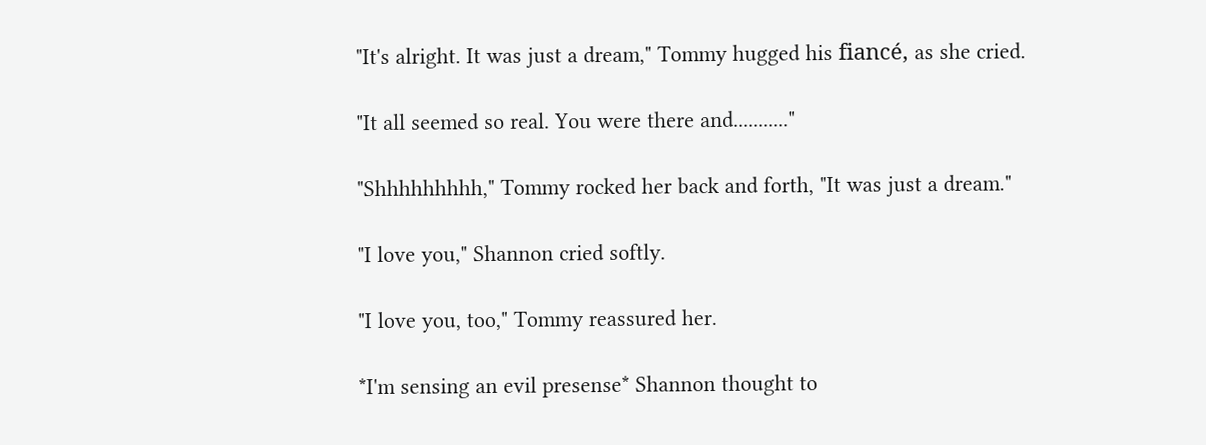"It's alright. It was just a dream," Tommy hugged his fiancé, as she cried.

"It all seemed so real. You were there and..........."

"Shhhhhhhhh," Tommy rocked her back and forth, "It was just a dream."

"I love you," Shannon cried softly.

"I love you, too," Tommy reassured her.

*I'm sensing an evil presense* Shannon thought to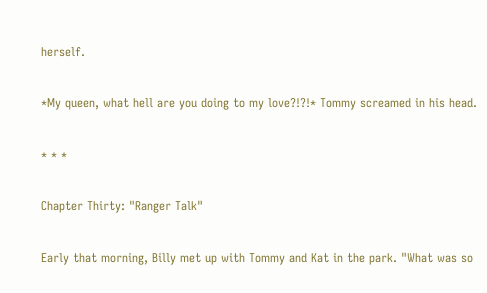herself.

*My queen, what hell are you doing to my love?!?!* Tommy screamed in his head.

* * *

Chapter Thirty: "Ranger Talk"

Early that morning, Billy met up with Tommy and Kat in the park. "What was so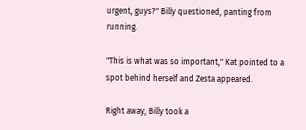urgent, guys?" Billy questioned, panting from running.

"This is what was so important," Kat pointed to a spot behind herself and Zesta appeared.

Right away, Billy took a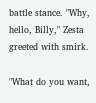battle stance. "Why, hello, Billy," Zesta greeted with smirk.

"What do you want,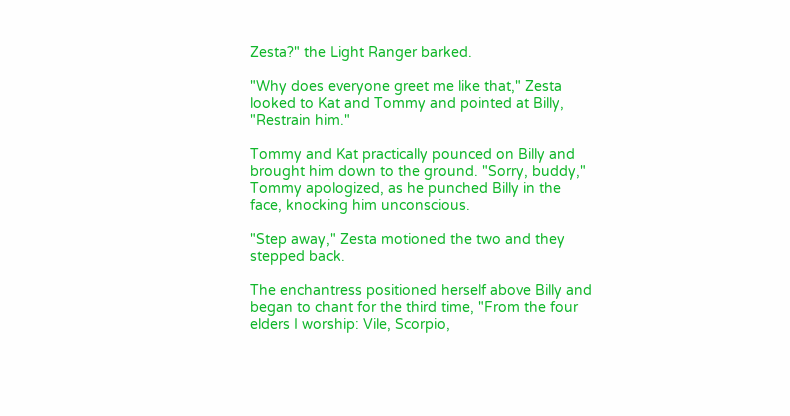Zesta?" the Light Ranger barked.

"Why does everyone greet me like that," Zesta looked to Kat and Tommy and pointed at Billy, "Restrain him."

Tommy and Kat practically pounced on Billy and brought him down to the ground. "Sorry, buddy," Tommy apologized, as he punched Billy in the face, knocking him unconscious.

"Step away," Zesta motioned the two and they stepped back.

The enchantress positioned herself above Billy and began to chant for the third time, "From the four elders I worship: Vile, Scorpio,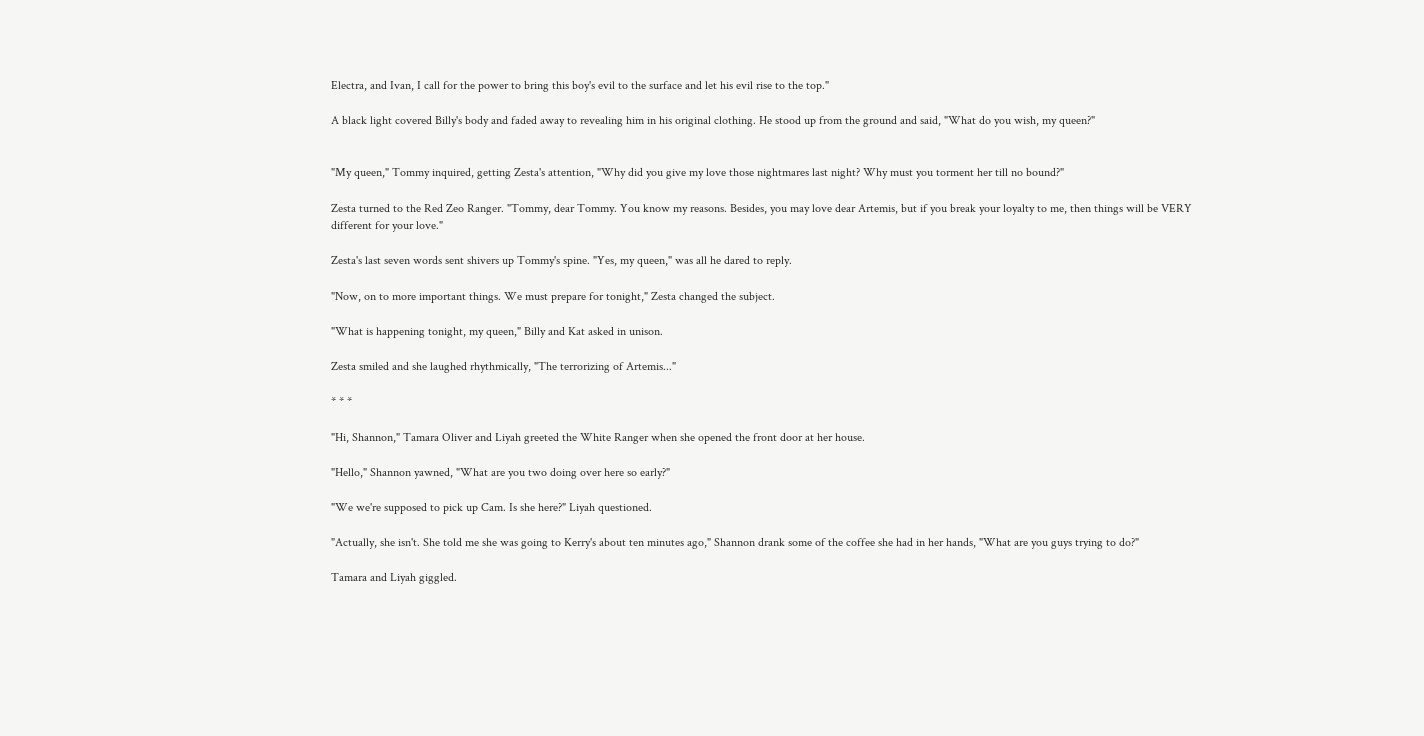Electra, and Ivan, I call for the power to bring this boy's evil to the surface and let his evil rise to the top."

A black light covered Billy's body and faded away to revealing him in his original clothing. He stood up from the ground and said, "What do you wish, my queen?"


"My queen," Tommy inquired, getting Zesta's attention, "Why did you give my love those nightmares last night? Why must you torment her till no bound?"

Zesta turned to the Red Zeo Ranger. "Tommy, dear Tommy. You know my reasons. Besides, you may love dear Artemis, but if you break your loyalty to me, then things will be VERY different for your love."

Zesta's last seven words sent shivers up Tommy's spine. "Yes, my queen," was all he dared to reply.

"Now, on to more important things. We must prepare for tonight," Zesta changed the subject.

"What is happening tonight, my queen," Billy and Kat asked in unison.

Zesta smiled and she laughed rhythmically, "The terrorizing of Artemis..."

* * *

"Hi, Shannon," Tamara Oliver and Liyah greeted the White Ranger when she opened the front door at her house.

"Hello," Shannon yawned, "What are you two doing over here so early?"

"We we're supposed to pick up Cam. Is she here?" Liyah questioned.

"Actually, she isn't. She told me she was going to Kerry's about ten minutes ago," Shannon drank some of the coffee she had in her hands, "What are you guys trying to do?"

Tamara and Liyah giggled.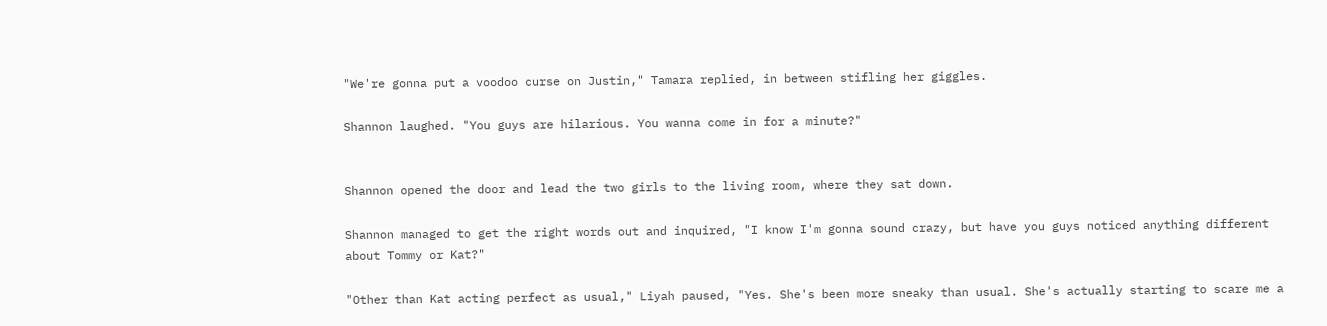"We're gonna put a voodoo curse on Justin," Tamara replied, in between stifling her giggles.

Shannon laughed. "You guys are hilarious. You wanna come in for a minute?"


Shannon opened the door and lead the two girls to the living room, where they sat down.

Shannon managed to get the right words out and inquired, "I know I'm gonna sound crazy, but have you guys noticed anything different about Tommy or Kat?"

"Other than Kat acting perfect as usual," Liyah paused, "Yes. She's been more sneaky than usual. She's actually starting to scare me a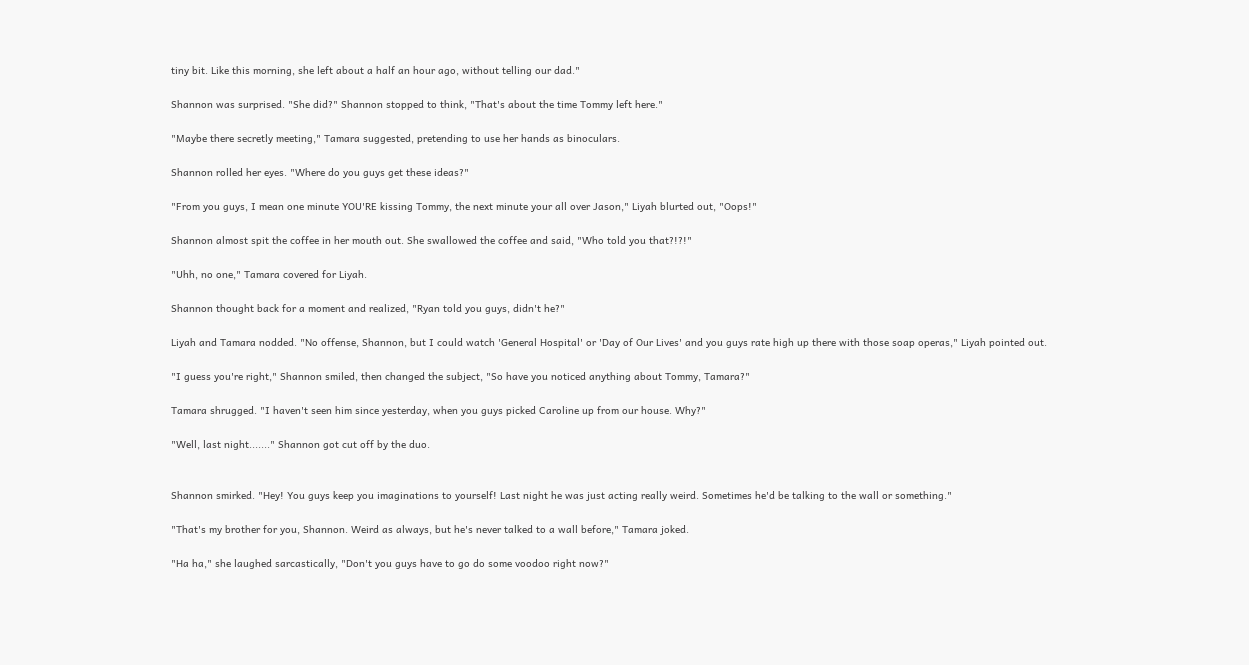tiny bit. Like this morning, she left about a half an hour ago, without telling our dad."

Shannon was surprised. "She did?" Shannon stopped to think, "That's about the time Tommy left here."

"Maybe there secretly meeting," Tamara suggested, pretending to use her hands as binoculars.

Shannon rolled her eyes. "Where do you guys get these ideas?"

"From you guys, I mean one minute YOU'RE kissing Tommy, the next minute your all over Jason," Liyah blurted out, "Oops!"

Shannon almost spit the coffee in her mouth out. She swallowed the coffee and said, "Who told you that?!?!"

"Uhh, no one," Tamara covered for Liyah.

Shannon thought back for a moment and realized, "Ryan told you guys, didn't he?"

Liyah and Tamara nodded. "No offense, Shannon, but I could watch 'General Hospital' or 'Day of Our Lives' and you guys rate high up there with those soap operas," Liyah pointed out.

"I guess you're right," Shannon smiled, then changed the subject, "So have you noticed anything about Tommy, Tamara?"

Tamara shrugged. "I haven't seen him since yesterday, when you guys picked Caroline up from our house. Why?"

"Well, last night......." Shannon got cut off by the duo.


Shannon smirked. "Hey! You guys keep you imaginations to yourself! Last night he was just acting really weird. Sometimes he'd be talking to the wall or something."

"That's my brother for you, Shannon. Weird as always, but he's never talked to a wall before," Tamara joked.

"Ha ha," she laughed sarcastically, "Don't you guys have to go do some voodoo right now?"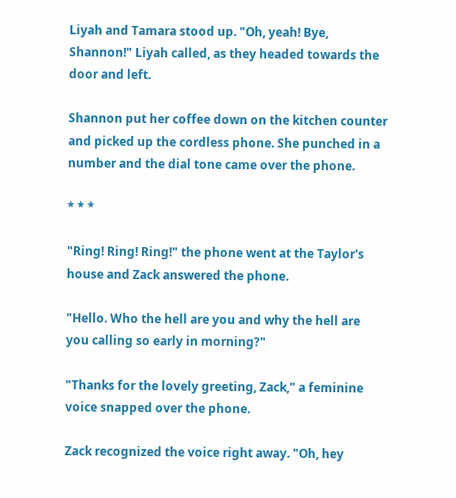Liyah and Tamara stood up. "Oh, yeah! Bye, Shannon!" Liyah called, as they headed towards the door and left.

Shannon put her coffee down on the kitchen counter and picked up the cordless phone. She punched in a number and the dial tone came over the phone.

* * *

"Ring! Ring! Ring!" the phone went at the Taylor's house and Zack answered the phone.

"Hello. Who the hell are you and why the hell are you calling so early in morning?"

"Thanks for the lovely greeting, Zack," a feminine voice snapped over the phone.

Zack recognized the voice right away. "Oh, hey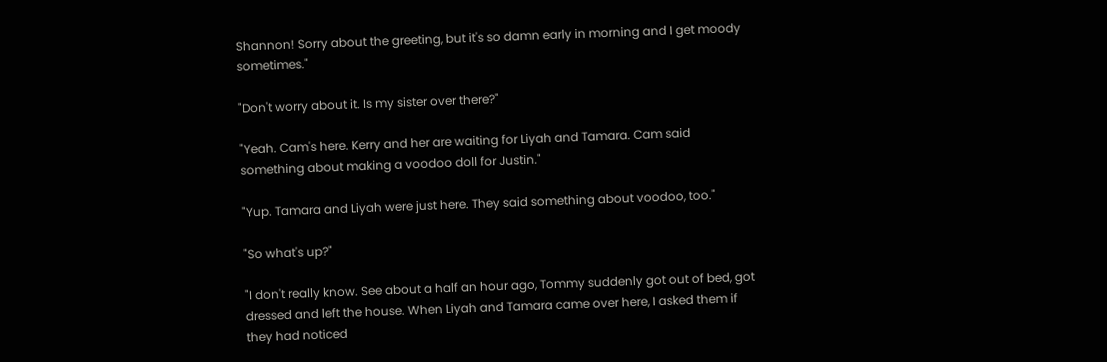Shannon! Sorry about the greeting, but it's so damn early in morning and I get moody sometimes."

"Don't worry about it. Is my sister over there?"

"Yeah. Cam's here. Kerry and her are waiting for Liyah and Tamara. Cam said something about making a voodoo doll for Justin."

"Yup. Tamara and Liyah were just here. They said something about voodoo, too."

"So what's up?"

"I don't really know. See about a half an hour ago, Tommy suddenly got out of bed, got dressed and left the house. When Liyah and Tamara came over here, I asked them if they had noticed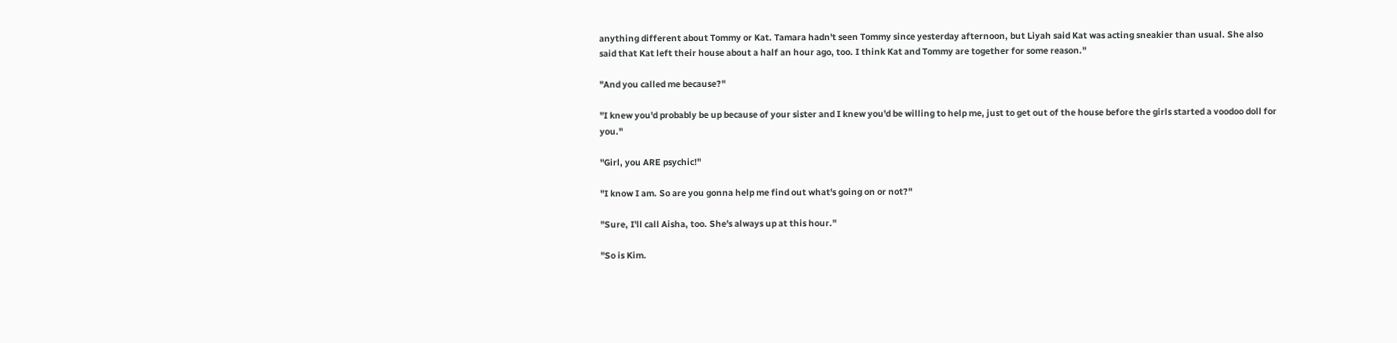anything different about Tommy or Kat. Tamara hadn't seen Tommy since yesterday afternoon, but Liyah said Kat was acting sneakier than usual. She also said that Kat left their house about a half an hour ago, too. I think Kat and Tommy are together for some reason."

"And you called me because?"

"I knew you'd probably be up because of your sister and I knew you'd be willing to help me, just to get out of the house before the girls started a voodoo doll for you."

"Girl, you ARE psychic!"

"I know I am. So are you gonna help me find out what's going on or not?"

"Sure, I'll call Aisha, too. She's always up at this hour."

"So is Kim.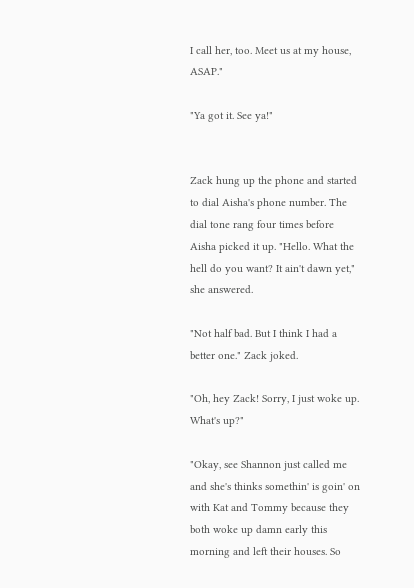I call her, too. Meet us at my house, ASAP."

"Ya got it. See ya!"


Zack hung up the phone and started to dial Aisha's phone number. The dial tone rang four times before Aisha picked it up. "Hello. What the hell do you want? It ain't dawn yet," she answered.

"Not half bad. But I think I had a better one." Zack joked.

"Oh, hey Zack! Sorry, I just woke up. What's up?"

"Okay, see Shannon just called me and she's thinks somethin' is goin' on with Kat and Tommy because they both woke up damn early this morning and left their houses. So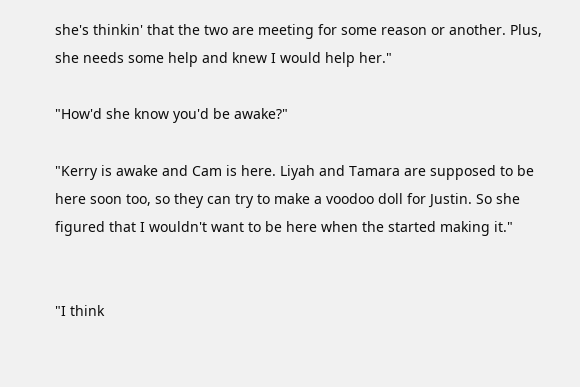she's thinkin' that the two are meeting for some reason or another. Plus, she needs some help and knew I would help her."

"How'd she know you'd be awake?"

"Kerry is awake and Cam is here. Liyah and Tamara are supposed to be here soon too, so they can try to make a voodoo doll for Justin. So she figured that I wouldn't want to be here when the started making it."


"I think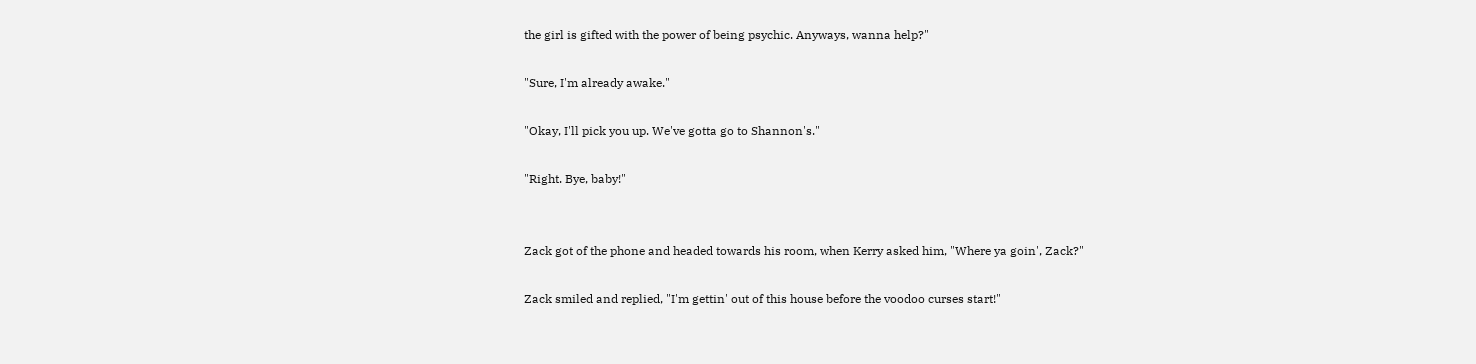the girl is gifted with the power of being psychic. Anyways, wanna help?"

"Sure, I'm already awake."

"Okay, I'll pick you up. We've gotta go to Shannon's."

"Right. Bye, baby!"


Zack got of the phone and headed towards his room, when Kerry asked him, "Where ya goin', Zack?"

Zack smiled and replied, "I'm gettin' out of this house before the voodoo curses start!"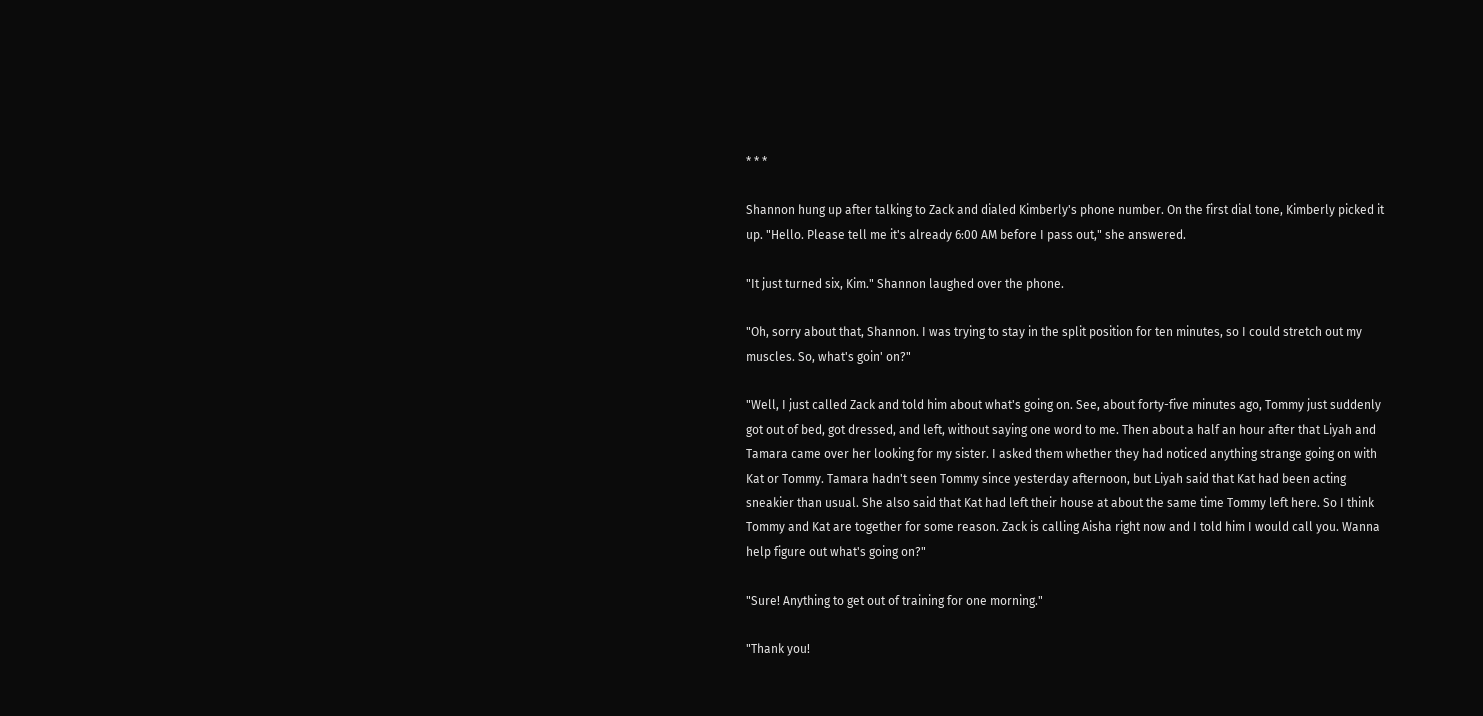* * *

Shannon hung up after talking to Zack and dialed Kimberly's phone number. On the first dial tone, Kimberly picked it up. "Hello. Please tell me it's already 6:00 AM before I pass out," she answered.

"It just turned six, Kim." Shannon laughed over the phone.

"Oh, sorry about that, Shannon. I was trying to stay in the split position for ten minutes, so I could stretch out my muscles. So, what's goin' on?"

"Well, I just called Zack and told him about what's going on. See, about forty-five minutes ago, Tommy just suddenly got out of bed, got dressed, and left, without saying one word to me. Then about a half an hour after that Liyah and Tamara came over her looking for my sister. I asked them whether they had noticed anything strange going on with Kat or Tommy. Tamara hadn't seen Tommy since yesterday afternoon, but Liyah said that Kat had been acting sneakier than usual. She also said that Kat had left their house at about the same time Tommy left here. So I think Tommy and Kat are together for some reason. Zack is calling Aisha right now and I told him I would call you. Wanna help figure out what's going on?"

"Sure! Anything to get out of training for one morning."

"Thank you!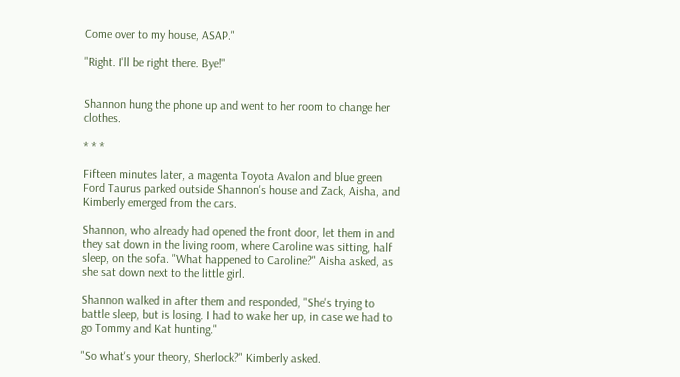Come over to my house, ASAP."

"Right. I'll be right there. Bye!"


Shannon hung the phone up and went to her room to change her clothes.

* * *

Fifteen minutes later, a magenta Toyota Avalon and blue green Ford Taurus parked outside Shannon's house and Zack, Aisha, and Kimberly emerged from the cars.

Shannon, who already had opened the front door, let them in and they sat down in the living room, where Caroline was sitting, half sleep, on the sofa. "What happened to Caroline?" Aisha asked, as she sat down next to the little girl.

Shannon walked in after them and responded, "She's trying to battle sleep, but is losing. I had to wake her up, in case we had to go Tommy and Kat hunting."

"So what's your theory, Sherlock?" Kimberly asked.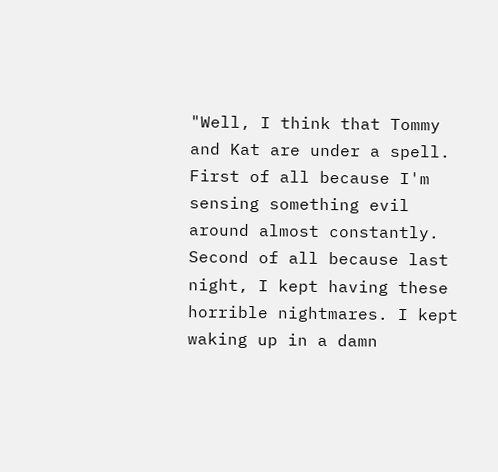"Well, I think that Tommy and Kat are under a spell. First of all because I'm sensing something evil around almost constantly. Second of all because last night, I kept having these horrible nightmares. I kept waking up in a damn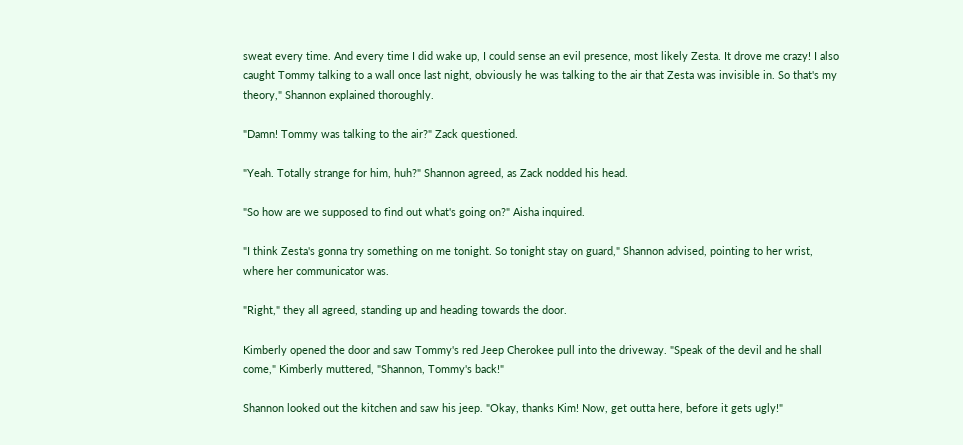sweat every time. And every time I did wake up, I could sense an evil presence, most likely Zesta. It drove me crazy! I also caught Tommy talking to a wall once last night, obviously he was talking to the air that Zesta was invisible in. So that's my theory," Shannon explained thoroughly.

"Damn! Tommy was talking to the air?" Zack questioned.

"Yeah. Totally strange for him, huh?" Shannon agreed, as Zack nodded his head.

"So how are we supposed to find out what's going on?" Aisha inquired.

"I think Zesta's gonna try something on me tonight. So tonight stay on guard," Shannon advised, pointing to her wrist, where her communicator was.

"Right," they all agreed, standing up and heading towards the door.

Kimberly opened the door and saw Tommy's red Jeep Cherokee pull into the driveway. "Speak of the devil and he shall come," Kimberly muttered, "Shannon, Tommy's back!"

Shannon looked out the kitchen and saw his jeep. "Okay, thanks Kim! Now, get outta here, before it gets ugly!"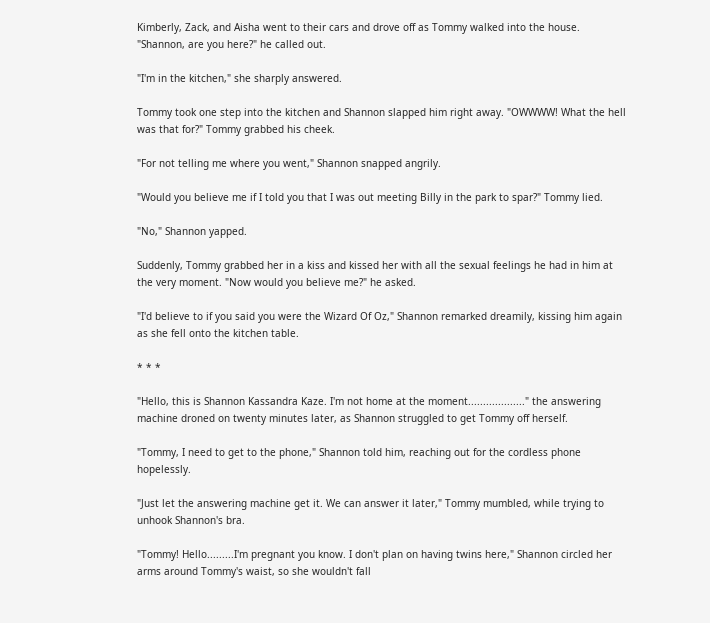Kimberly, Zack, and Aisha went to their cars and drove off as Tommy walked into the house. "Shannon, are you here?" he called out.

"I'm in the kitchen," she sharply answered.

Tommy took one step into the kitchen and Shannon slapped him right away. "OWWWW! What the hell was that for?" Tommy grabbed his cheek.

"For not telling me where you went," Shannon snapped angrily.

"Would you believe me if I told you that I was out meeting Billy in the park to spar?" Tommy lied.

"No," Shannon yapped.

Suddenly, Tommy grabbed her in a kiss and kissed her with all the sexual feelings he had in him at the very moment. "Now would you believe me?" he asked.

"I'd believe to if you said you were the Wizard Of Oz," Shannon remarked dreamily, kissing him again as she fell onto the kitchen table.

* * *

"Hello, this is Shannon Kassandra Kaze. I'm not home at the moment..................." the answering machine droned on twenty minutes later, as Shannon struggled to get Tommy off herself.

"Tommy, I need to get to the phone," Shannon told him, reaching out for the cordless phone hopelessly.

"Just let the answering machine get it. We can answer it later," Tommy mumbled, while trying to unhook Shannon's bra.

"Tommy! Hello.........I'm pregnant you know. I don't plan on having twins here," Shannon circled her arms around Tommy's waist, so she wouldn't fall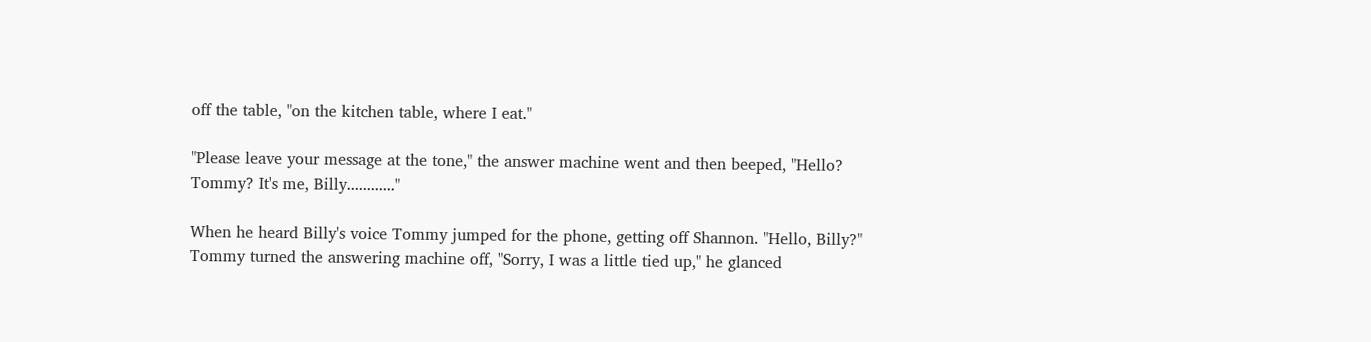off the table, "on the kitchen table, where I eat."

"Please leave your message at the tone," the answer machine went and then beeped, "Hello? Tommy? It's me, Billy............"

When he heard Billy's voice Tommy jumped for the phone, getting off Shannon. "Hello, Billy?" Tommy turned the answering machine off, "Sorry, I was a little tied up," he glanced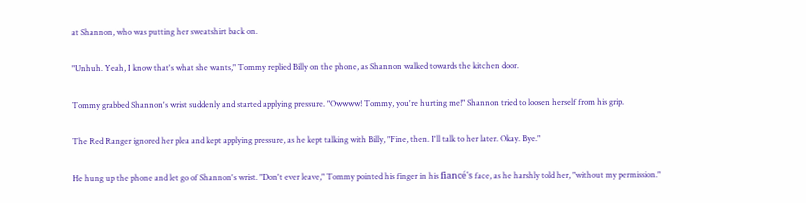at Shannon, who was putting her sweatshirt back on.

"Unhuh. Yeah, I know that's what she wants," Tommy replied Billy on the phone, as Shannon walked towards the kitchen door.

Tommy grabbed Shannon's wrist suddenly and started applying pressure. "Owwww! Tommy, you're hurting me!" Shannon tried to loosen herself from his grip.

The Red Ranger ignored her plea and kept applying pressure, as he kept talking with Billy, "Fine, then. I'll talk to her later. Okay. Bye."

He hung up the phone and let go of Shannon's wrist. "Don't ever leave," Tommy pointed his finger in his fiancé's face, as he harshly told her, "without my permission."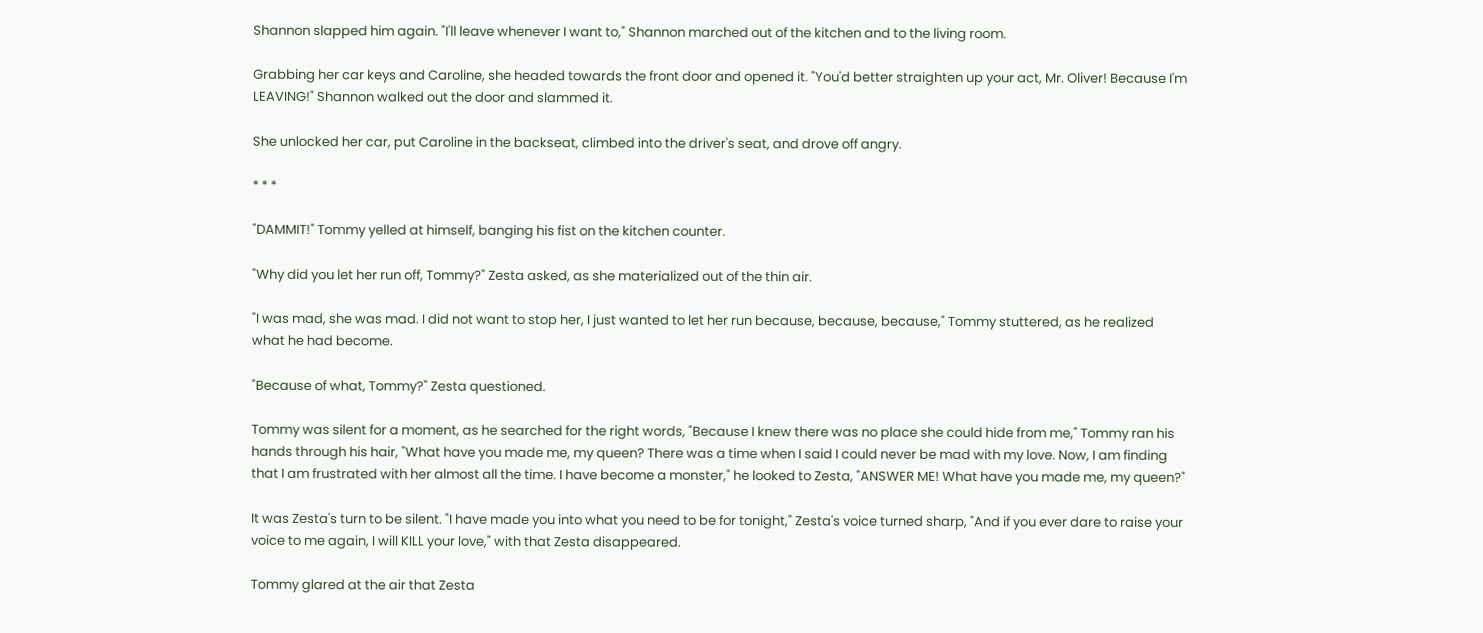Shannon slapped him again. "I'll leave whenever I want to," Shannon marched out of the kitchen and to the living room.

Grabbing her car keys and Caroline, she headed towards the front door and opened it. "You'd better straighten up your act, Mr. Oliver! Because I'm LEAVING!" Shannon walked out the door and slammed it.

She unlocked her car, put Caroline in the backseat, climbed into the driver's seat, and drove off angry.

* * *

"DAMMIT!" Tommy yelled at himself, banging his fist on the kitchen counter.

"Why did you let her run off, Tommy?" Zesta asked, as she materialized out of the thin air.

"I was mad, she was mad. I did not want to stop her, I just wanted to let her run because, because, because," Tommy stuttered, as he realized what he had become.

"Because of what, Tommy?" Zesta questioned.

Tommy was silent for a moment, as he searched for the right words, "Because I knew there was no place she could hide from me," Tommy ran his hands through his hair, "What have you made me, my queen? There was a time when I said I could never be mad with my love. Now, I am finding that I am frustrated with her almost all the time. I have become a monster," he looked to Zesta, "ANSWER ME! What have you made me, my queen?"

It was Zesta's turn to be silent. "I have made you into what you need to be for tonight," Zesta's voice turned sharp, "And if you ever dare to raise your voice to me again, I will KILL your love," with that Zesta disappeared.

Tommy glared at the air that Zesta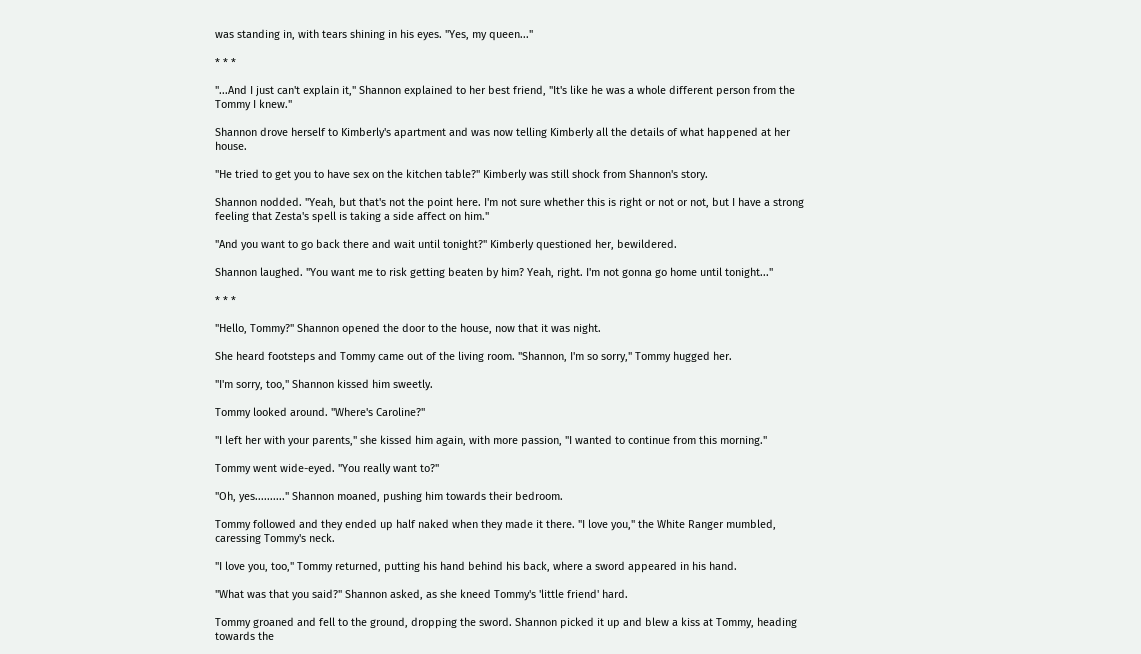was standing in, with tears shining in his eyes. "Yes, my queen..."

* * *

"...And I just can't explain it," Shannon explained to her best friend, "It's like he was a whole different person from the Tommy I knew."

Shannon drove herself to Kimberly's apartment and was now telling Kimberly all the details of what happened at her house.

"He tried to get you to have sex on the kitchen table?" Kimberly was still shock from Shannon's story.

Shannon nodded. "Yeah, but that's not the point here. I'm not sure whether this is right or not or not, but I have a strong feeling that Zesta's spell is taking a side affect on him."

"And you want to go back there and wait until tonight?" Kimberly questioned her, bewildered.

Shannon laughed. "You want me to risk getting beaten by him? Yeah, right. I'm not gonna go home until tonight..."

* * *

"Hello, Tommy?" Shannon opened the door to the house, now that it was night.

She heard footsteps and Tommy came out of the living room. "Shannon, I'm so sorry," Tommy hugged her.

"I'm sorry, too," Shannon kissed him sweetly.

Tommy looked around. "Where's Caroline?"

"I left her with your parents," she kissed him again, with more passion, "I wanted to continue from this morning."

Tommy went wide-eyed. "You really want to?"

"Oh, yes.........." Shannon moaned, pushing him towards their bedroom.

Tommy followed and they ended up half naked when they made it there. "I love you," the White Ranger mumbled, caressing Tommy's neck.

"I love you, too," Tommy returned, putting his hand behind his back, where a sword appeared in his hand.

"What was that you said?" Shannon asked, as she kneed Tommy's 'little friend' hard.

Tommy groaned and fell to the ground, dropping the sword. Shannon picked it up and blew a kiss at Tommy, heading towards the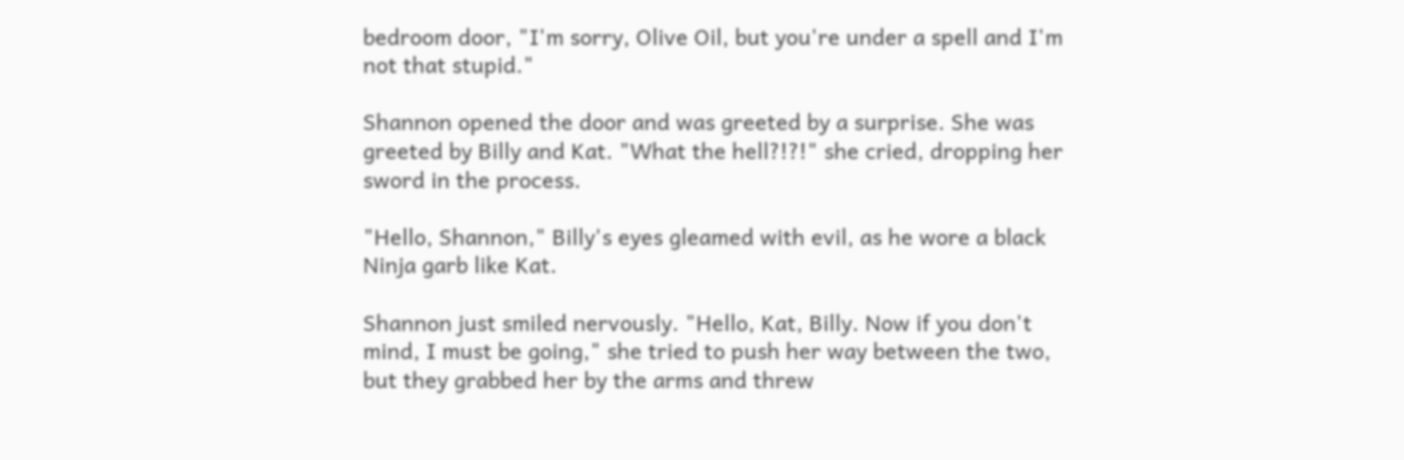bedroom door, "I'm sorry, Olive Oil, but you're under a spell and I'm not that stupid."

Shannon opened the door and was greeted by a surprise. She was greeted by Billy and Kat. "What the hell?!?!" she cried, dropping her sword in the process.

"Hello, Shannon," Billy's eyes gleamed with evil, as he wore a black Ninja garb like Kat.

Shannon just smiled nervously. "Hello, Kat, Billy. Now if you don't mind, I must be going," she tried to push her way between the two, but they grabbed her by the arms and threw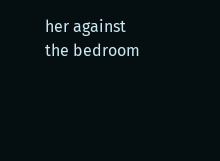her against the bedroom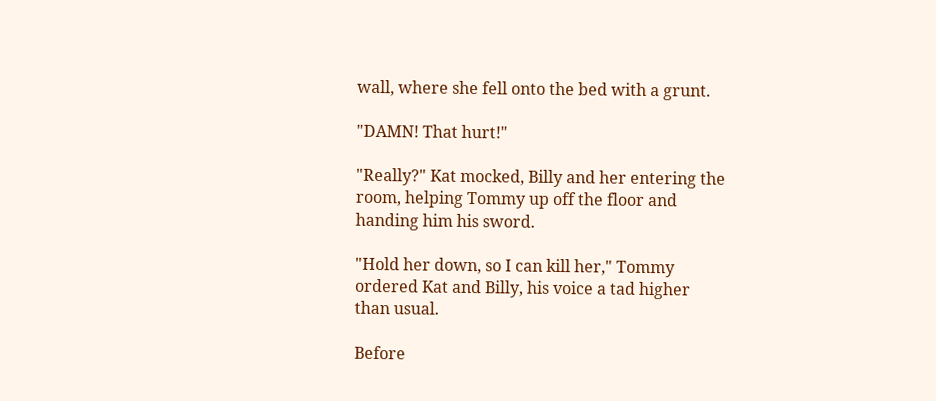wall, where she fell onto the bed with a grunt.

"DAMN! That hurt!"

"Really?" Kat mocked, Billy and her entering the room, helping Tommy up off the floor and handing him his sword.

"Hold her down, so I can kill her," Tommy ordered Kat and Billy, his voice a tad higher than usual.

Before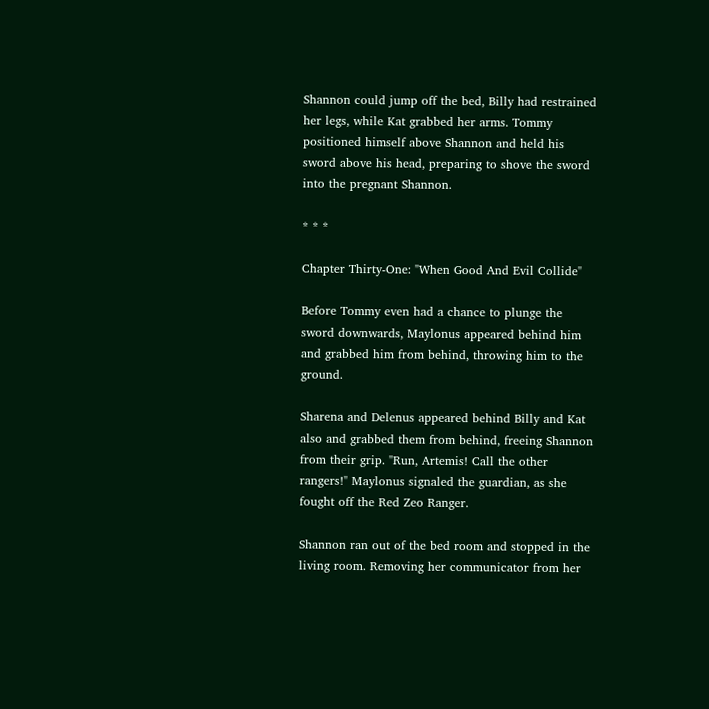Shannon could jump off the bed, Billy had restrained her legs, while Kat grabbed her arms. Tommy positioned himself above Shannon and held his sword above his head, preparing to shove the sword into the pregnant Shannon.

* * *

Chapter Thirty-One: "When Good And Evil Collide"

Before Tommy even had a chance to plunge the sword downwards, Maylonus appeared behind him and grabbed him from behind, throwing him to the ground.

Sharena and Delenus appeared behind Billy and Kat also and grabbed them from behind, freeing Shannon from their grip. "Run, Artemis! Call the other rangers!" Maylonus signaled the guardian, as she fought off the Red Zeo Ranger.

Shannon ran out of the bed room and stopped in the living room. Removing her communicator from her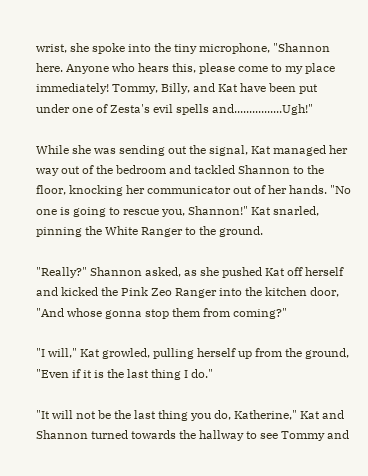wrist, she spoke into the tiny microphone, "Shannon here. Anyone who hears this, please come to my place immediately! Tommy, Billy, and Kat have been put under one of Zesta's evil spells and................Ugh!"

While she was sending out the signal, Kat managed her way out of the bedroom and tackled Shannon to the floor, knocking her communicator out of her hands. "No one is going to rescue you, Shannon!" Kat snarled, pinning the White Ranger to the ground.

"Really?" Shannon asked, as she pushed Kat off herself and kicked the Pink Zeo Ranger into the kitchen door, "And whose gonna stop them from coming?"

"I will," Kat growled, pulling herself up from the ground, "Even if it is the last thing I do."

"It will not be the last thing you do, Katherine," Kat and Shannon turned towards the hallway to see Tommy and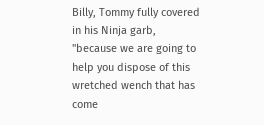Billy, Tommy fully covered in his Ninja garb, "because we are going to help you dispose of this wretched wench that has come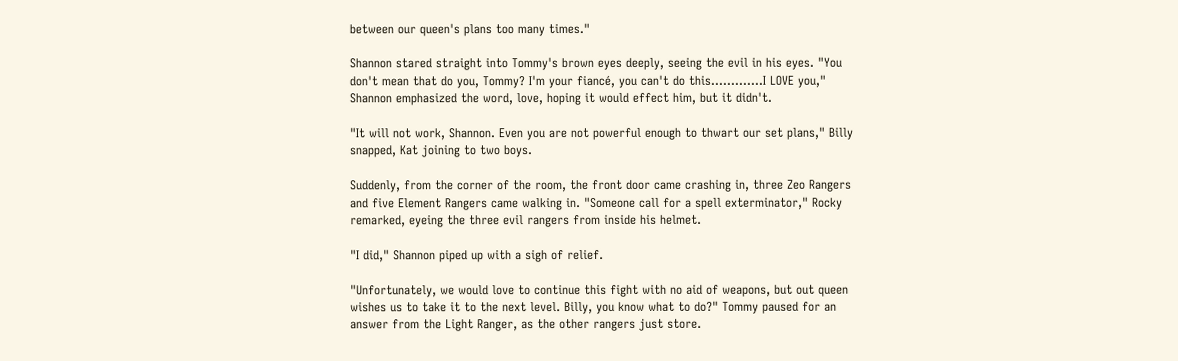between our queen's plans too many times."

Shannon stared straight into Tommy's brown eyes deeply, seeing the evil in his eyes. "You don't mean that do you, Tommy? I'm your fiancé, you can't do this.............I LOVE you," Shannon emphasized the word, love, hoping it would effect him, but it didn't.

"It will not work, Shannon. Even you are not powerful enough to thwart our set plans," Billy snapped, Kat joining to two boys.

Suddenly, from the corner of the room, the front door came crashing in, three Zeo Rangers and five Element Rangers came walking in. "Someone call for a spell exterminator," Rocky remarked, eyeing the three evil rangers from inside his helmet.

"I did," Shannon piped up with a sigh of relief.

"Unfortunately, we would love to continue this fight with no aid of weapons, but out queen wishes us to take it to the next level. Billy, you know what to do?" Tommy paused for an answer from the Light Ranger, as the other rangers just store.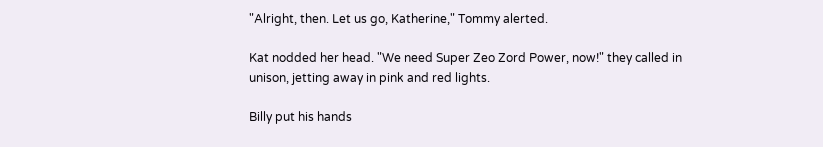"Alright, then. Let us go, Katherine," Tommy alerted.

Kat nodded her head. "We need Super Zeo Zord Power, now!" they called in unison, jetting away in pink and red lights.

Billy put his hands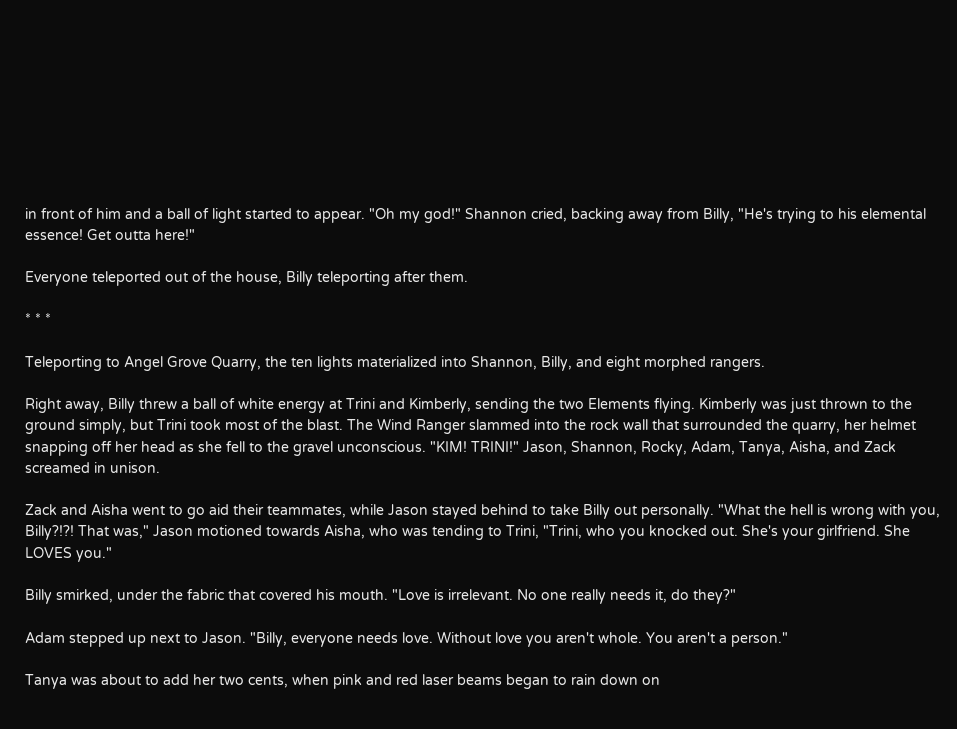in front of him and a ball of light started to appear. "Oh my god!" Shannon cried, backing away from Billy, "He's trying to his elemental essence! Get outta here!"

Everyone teleported out of the house, Billy teleporting after them.

* * *

Teleporting to Angel Grove Quarry, the ten lights materialized into Shannon, Billy, and eight morphed rangers.

Right away, Billy threw a ball of white energy at Trini and Kimberly, sending the two Elements flying. Kimberly was just thrown to the ground simply, but Trini took most of the blast. The Wind Ranger slammed into the rock wall that surrounded the quarry, her helmet snapping off her head as she fell to the gravel unconscious. "KIM! TRINI!" Jason, Shannon, Rocky, Adam, Tanya, Aisha, and Zack screamed in unison.

Zack and Aisha went to go aid their teammates, while Jason stayed behind to take Billy out personally. "What the hell is wrong with you, Billy?!?! That was," Jason motioned towards Aisha, who was tending to Trini, "Trini, who you knocked out. She's your girlfriend. She LOVES you."

Billy smirked, under the fabric that covered his mouth. "Love is irrelevant. No one really needs it, do they?"

Adam stepped up next to Jason. "Billy, everyone needs love. Without love you aren't whole. You aren't a person."

Tanya was about to add her two cents, when pink and red laser beams began to rain down on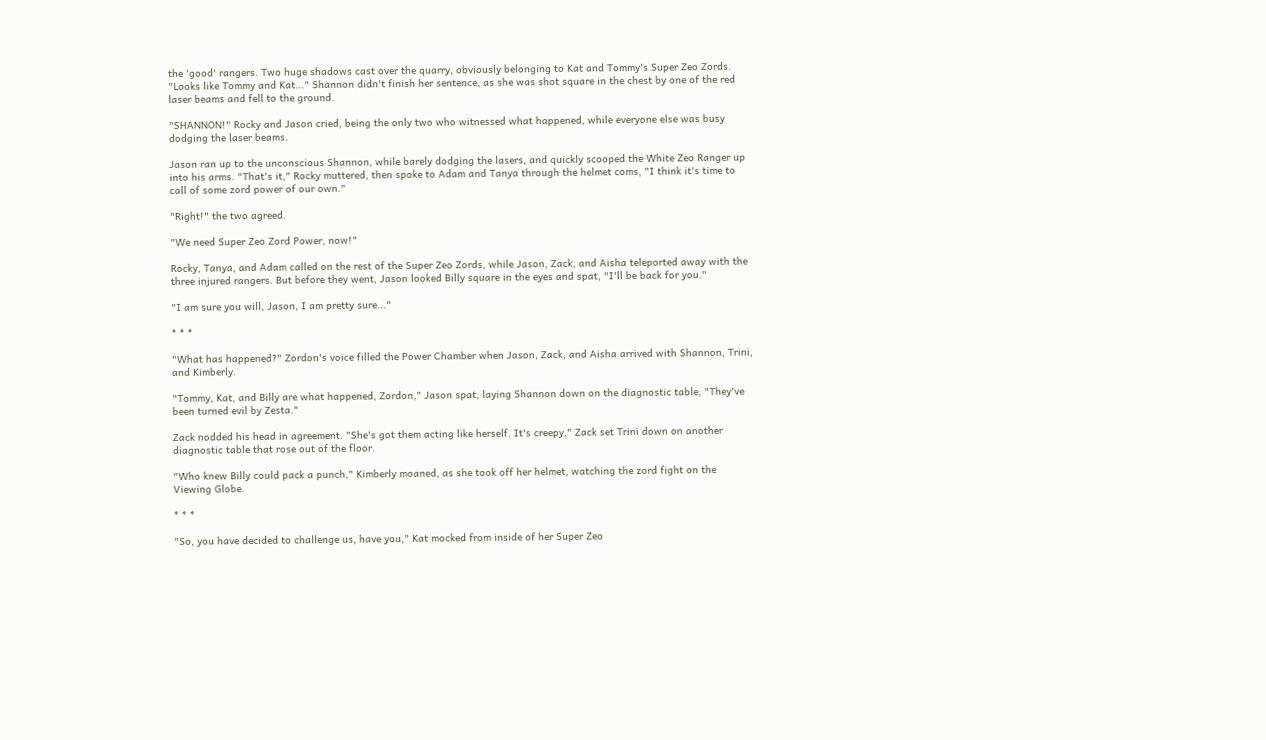the 'good' rangers. Two huge shadows cast over the quarry, obviously belonging to Kat and Tommy's Super Zeo Zords. "Looks like Tommy and Kat..." Shannon didn't finish her sentence, as she was shot square in the chest by one of the red laser beams and fell to the ground.

"SHANNON!" Rocky and Jason cried, being the only two who witnessed what happened, while everyone else was busy dodging the laser beams.

Jason ran up to the unconscious Shannon, while barely dodging the lasers, and quickly scooped the White Zeo Ranger up into his arms. "That's it," Rocky muttered, then spoke to Adam and Tanya through the helmet coms, "I think it's time to call of some zord power of our own."

"Right!" the two agreed.

"We need Super Zeo Zord Power, now!"

Rocky, Tanya, and Adam called on the rest of the Super Zeo Zords, while Jason, Zack, and Aisha teleported away with the three injured rangers. But before they went, Jason looked Billy square in the eyes and spat, "I'll be back for you."

"I am sure you will, Jason, I am pretty sure..."

* * *

"What has happened?" Zordon's voice filled the Power Chamber when Jason, Zack, and Aisha arrived with Shannon, Trini, and Kimberly.

"Tommy, Kat, and Billy are what happened, Zordon," Jason spat, laying Shannon down on the diagnostic table, "They've been turned evil by Zesta."

Zack nodded his head in agreement. "She's got them acting like herself. It's creepy," Zack set Trini down on another diagnostic table that rose out of the floor.

"Who knew Billy could pack a punch," Kimberly moaned, as she took off her helmet, watching the zord fight on the Viewing Globe.

* * *

"So, you have decided to challenge us, have you," Kat mocked from inside of her Super Zeo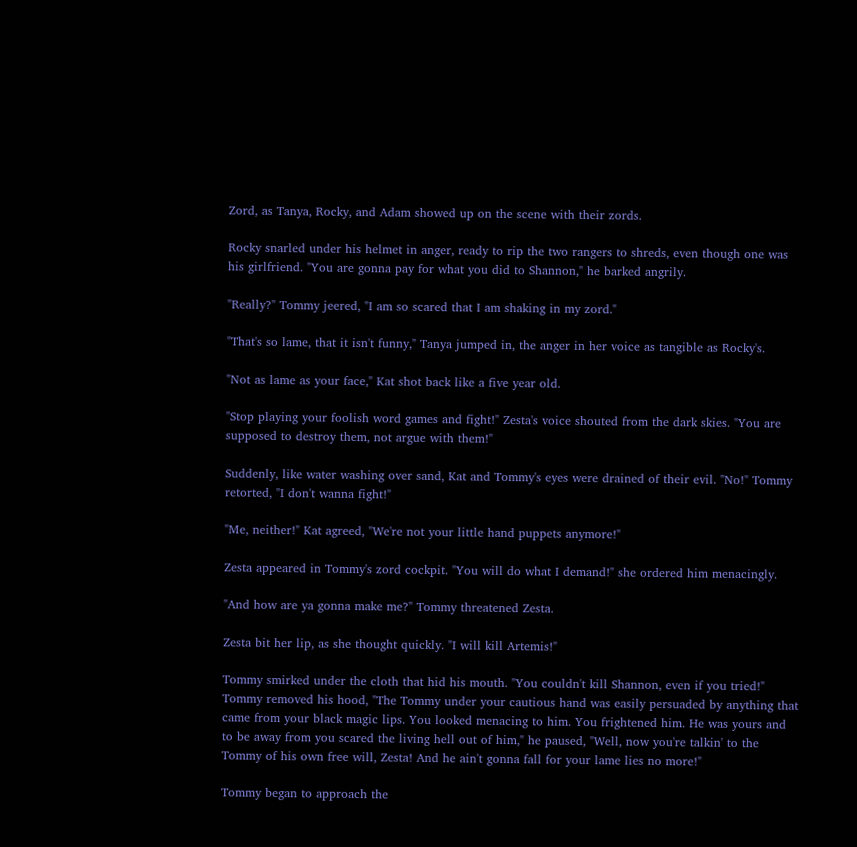Zord, as Tanya, Rocky, and Adam showed up on the scene with their zords.

Rocky snarled under his helmet in anger, ready to rip the two rangers to shreds, even though one was his girlfriend. "You are gonna pay for what you did to Shannon," he barked angrily.

"Really?" Tommy jeered, "I am so scared that I am shaking in my zord."

"That's so lame, that it isn't funny," Tanya jumped in, the anger in her voice as tangible as Rocky's.

"Not as lame as your face," Kat shot back like a five year old.

"Stop playing your foolish word games and fight!" Zesta's voice shouted from the dark skies. "You are supposed to destroy them, not argue with them!"

Suddenly, like water washing over sand, Kat and Tommy's eyes were drained of their evil. "No!" Tommy retorted, "I don't wanna fight!"

"Me, neither!" Kat agreed, "We're not your little hand puppets anymore!"

Zesta appeared in Tommy's zord cockpit. "You will do what I demand!" she ordered him menacingly.

"And how are ya gonna make me?" Tommy threatened Zesta.

Zesta bit her lip, as she thought quickly. "I will kill Artemis!"

Tommy smirked under the cloth that hid his mouth. "You couldn't kill Shannon, even if you tried!" Tommy removed his hood, "The Tommy under your cautious hand was easily persuaded by anything that came from your black magic lips. You looked menacing to him. You frightened him. He was yours and to be away from you scared the living hell out of him," he paused, "Well, now you're talkin' to the Tommy of his own free will, Zesta! And he ain't gonna fall for your lame lies no more!"

Tommy began to approach the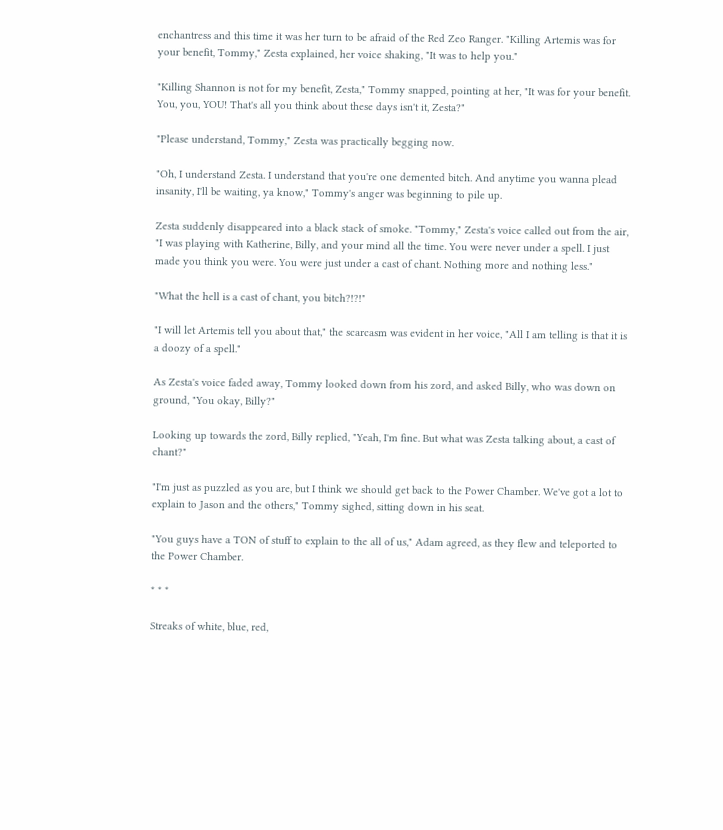enchantress and this time it was her turn to be afraid of the Red Zeo Ranger. "Killing Artemis was for your benefit, Tommy," Zesta explained, her voice shaking, "It was to help you."

"Killing Shannon is not for my benefit, Zesta," Tommy snapped, pointing at her, "It was for your benefit. You, you, YOU! That's all you think about these days isn't it, Zesta?"

"Please understand, Tommy," Zesta was practically begging now.

"Oh, I understand Zesta. I understand that you're one demented bitch. And anytime you wanna plead insanity, I'll be waiting, ya know," Tommy's anger was beginning to pile up.

Zesta suddenly disappeared into a black stack of smoke. "Tommy," Zesta's voice called out from the air, "I was playing with Katherine, Billy, and your mind all the time. You were never under a spell. I just made you think you were. You were just under a cast of chant. Nothing more and nothing less."

"What the hell is a cast of chant, you bitch?!?!"

"I will let Artemis tell you about that," the scarcasm was evident in her voice, "All I am telling is that it is a doozy of a spell."

As Zesta's voice faded away, Tommy looked down from his zord, and asked Billy, who was down on ground, "You okay, Billy?"

Looking up towards the zord, Billy replied, "Yeah, I'm fine. But what was Zesta talking about, a cast of chant?"

"I'm just as puzzled as you are, but I think we should get back to the Power Chamber. We've got a lot to explain to Jason and the others," Tommy sighed, sitting down in his seat.

"You guys have a TON of stuff to explain to the all of us," Adam agreed, as they flew and teleported to the Power Chamber.

* * *

Streaks of white, blue, red,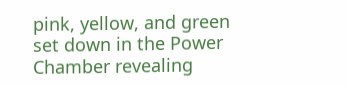pink, yellow, and green set down in the Power Chamber revealing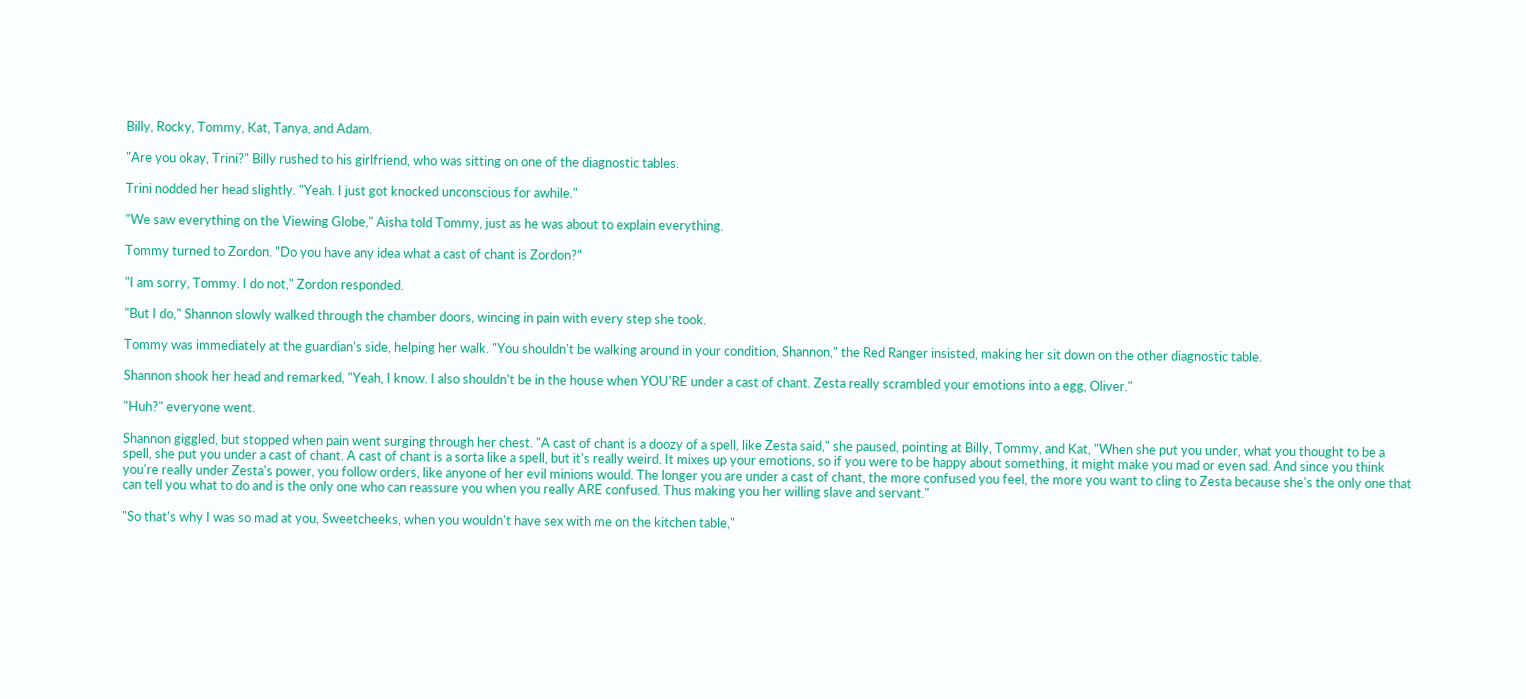Billy, Rocky, Tommy, Kat, Tanya, and Adam.

"Are you okay, Trini?" Billy rushed to his girlfriend, who was sitting on one of the diagnostic tables.

Trini nodded her head slightly. "Yeah. I just got knocked unconscious for awhile."

"We saw everything on the Viewing Globe," Aisha told Tommy, just as he was about to explain everything.

Tommy turned to Zordon. "Do you have any idea what a cast of chant is Zordon?"

"I am sorry, Tommy. I do not," Zordon responded.

"But I do," Shannon slowly walked through the chamber doors, wincing in pain with every step she took.

Tommy was immediately at the guardian's side, helping her walk. "You shouldn't be walking around in your condition, Shannon," the Red Ranger insisted, making her sit down on the other diagnostic table.

Shannon shook her head and remarked, "Yeah, I know. I also shouldn't be in the house when YOU'RE under a cast of chant. Zesta really scrambled your emotions into a egg, Oliver."

"Huh?" everyone went.

Shannon giggled, but stopped when pain went surging through her chest. "A cast of chant is a doozy of a spell, like Zesta said," she paused, pointing at Billy, Tommy, and Kat, "When she put you under, what you thought to be a spell, she put you under a cast of chant. A cast of chant is a sorta like a spell, but it's really weird. It mixes up your emotions, so if you were to be happy about something, it might make you mad or even sad. And since you think you're really under Zesta's power, you follow orders, like anyone of her evil minions would. The longer you are under a cast of chant, the more confused you feel, the more you want to cling to Zesta because she's the only one that can tell you what to do and is the only one who can reassure you when you really ARE confused. Thus making you her willing slave and servant."

"So that's why I was so mad at you, Sweetcheeks, when you wouldn't have sex with me on the kitchen table,"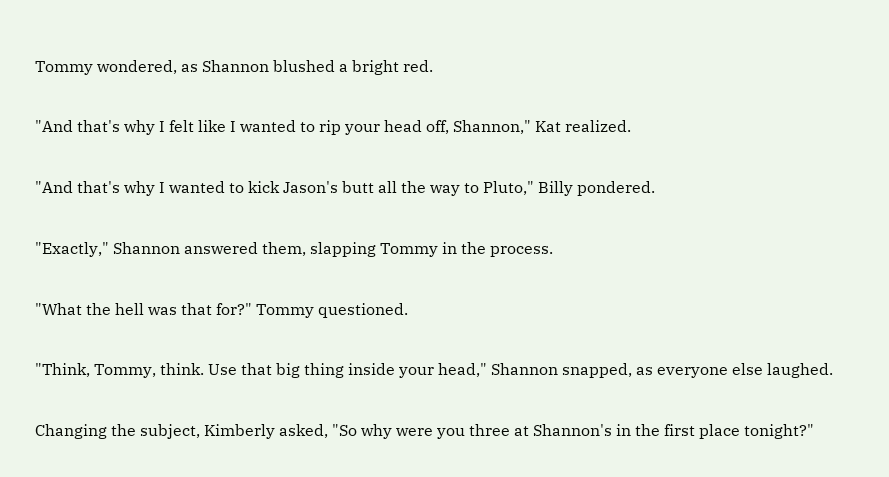Tommy wondered, as Shannon blushed a bright red.

"And that's why I felt like I wanted to rip your head off, Shannon," Kat realized.

"And that's why I wanted to kick Jason's butt all the way to Pluto," Billy pondered.

"Exactly," Shannon answered them, slapping Tommy in the process.

"What the hell was that for?" Tommy questioned.

"Think, Tommy, think. Use that big thing inside your head," Shannon snapped, as everyone else laughed.

Changing the subject, Kimberly asked, "So why were you three at Shannon's in the first place tonight?"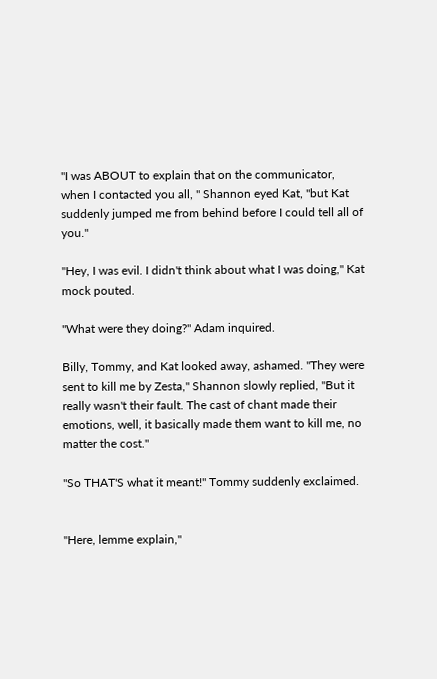"I was ABOUT to explain that on the communicator, when I contacted you all, " Shannon eyed Kat, "but Kat suddenly jumped me from behind before I could tell all of you."

"Hey, I was evil. I didn't think about what I was doing," Kat mock pouted.

"What were they doing?" Adam inquired.

Billy, Tommy, and Kat looked away, ashamed. "They were sent to kill me by Zesta," Shannon slowly replied, "But it really wasn't their fault. The cast of chant made their emotions, well, it basically made them want to kill me, no matter the cost."

"So THAT'S what it meant!" Tommy suddenly exclaimed.


"Here, lemme explain,"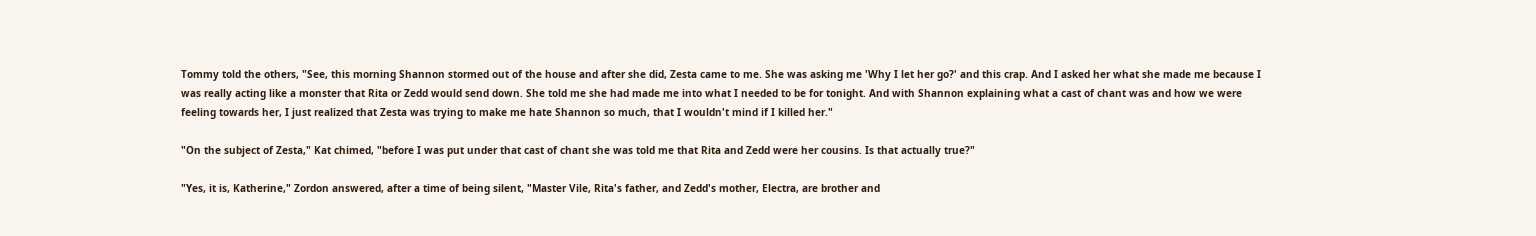Tommy told the others, "See, this morning Shannon stormed out of the house and after she did, Zesta came to me. She was asking me 'Why I let her go?' and this crap. And I asked her what she made me because I was really acting like a monster that Rita or Zedd would send down. She told me she had made me into what I needed to be for tonight. And with Shannon explaining what a cast of chant was and how we were feeling towards her, I just realized that Zesta was trying to make me hate Shannon so much, that I wouldn't mind if I killed her."

"On the subject of Zesta," Kat chimed, "before I was put under that cast of chant she was told me that Rita and Zedd were her cousins. Is that actually true?"

"Yes, it is, Katherine," Zordon answered, after a time of being silent, "Master Vile, Rita's father, and Zedd's mother, Electra, are brother and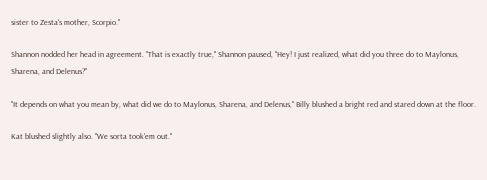sister to Zesta's mother, Scorpio."

Shannon nodded her head in agreement. "That is exactly true," Shannon paused, "Hey! I just realized, what did you three do to Maylonus, Sharena, and Delenus?"

"It depends on what you mean by, what did we do to Maylonus, Sharena, and Delenus," Billy blushed a bright red and stared down at the floor.

Kat blushed slightly also. "We sorta took'em out."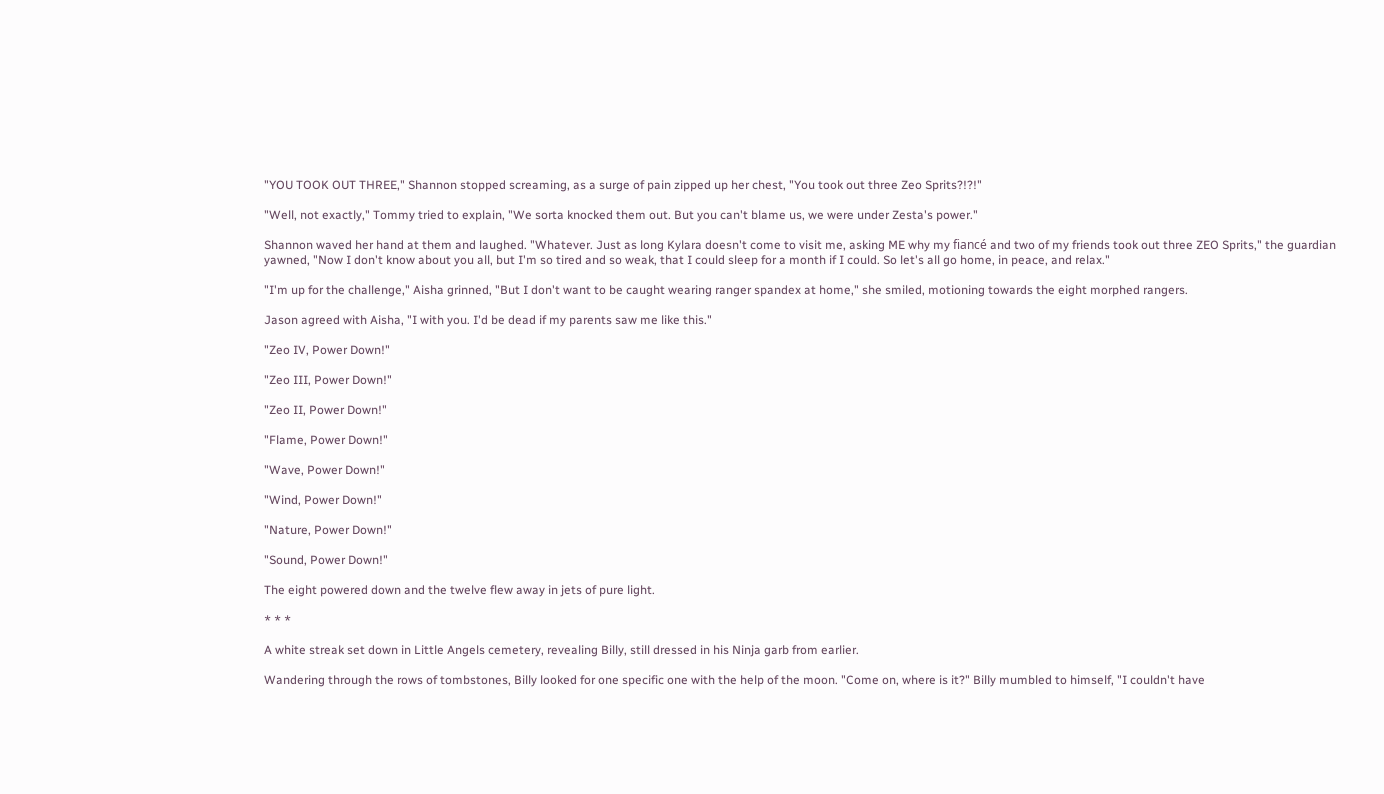"YOU TOOK OUT THREE," Shannon stopped screaming, as a surge of pain zipped up her chest, "You took out three Zeo Sprits?!?!"

"Well, not exactly," Tommy tried to explain, "We sorta knocked them out. But you can't blame us, we were under Zesta's power."

Shannon waved her hand at them and laughed. "Whatever. Just as long Kylara doesn't come to visit me, asking ME why my fiancé and two of my friends took out three ZEO Sprits," the guardian yawned, "Now I don't know about you all, but I'm so tired and so weak, that I could sleep for a month if I could. So let's all go home, in peace, and relax."

"I'm up for the challenge," Aisha grinned, "But I don't want to be caught wearing ranger spandex at home," she smiled, motioning towards the eight morphed rangers.

Jason agreed with Aisha, "I with you. I'd be dead if my parents saw me like this."

"Zeo IV, Power Down!"

"Zeo III, Power Down!"

"Zeo II, Power Down!"

"Flame, Power Down!"

"Wave, Power Down!"

"Wind, Power Down!"

"Nature, Power Down!"

"Sound, Power Down!"

The eight powered down and the twelve flew away in jets of pure light.

* * *

A white streak set down in Little Angels cemetery, revealing Billy, still dressed in his Ninja garb from earlier.

Wandering through the rows of tombstones, Billy looked for one specific one with the help of the moon. "Come on, where is it?" Billy mumbled to himself, "I couldn't have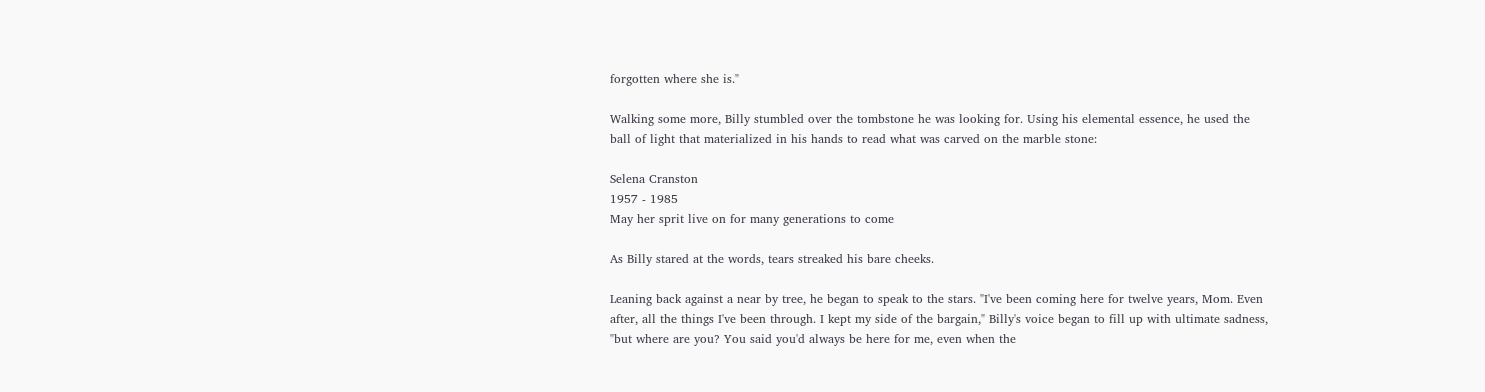forgotten where she is."

Walking some more, Billy stumbled over the tombstone he was looking for. Using his elemental essence, he used the ball of light that materialized in his hands to read what was carved on the marble stone:

Selena Cranston
1957 - 1985
May her sprit live on for many generations to come

As Billy stared at the words, tears streaked his bare cheeks.

Leaning back against a near by tree, he began to speak to the stars. "I've been coming here for twelve years, Mom. Even after, all the things I've been through. I kept my side of the bargain," Billy's voice began to fill up with ultimate sadness, "but where are you? You said you'd always be here for me, even when the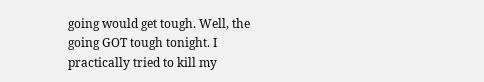going would get tough. Well, the going GOT tough tonight. I practically tried to kill my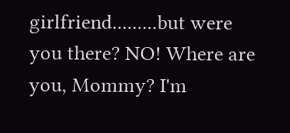girlfriend.........but were you there? NO! Where are you, Mommy? I'm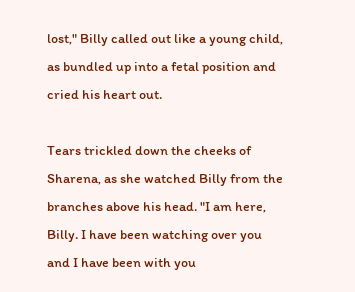lost," Billy called out like a young child, as bundled up into a fetal position and cried his heart out.

Tears trickled down the cheeks of Sharena, as she watched Billy from the branches above his head. "I am here, Billy. I have been watching over you and I have been with you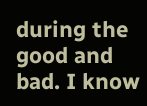during the good and bad. I know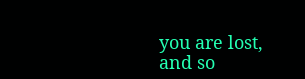you are lost, and so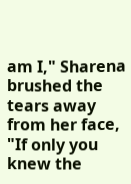am I," Sharena brushed the tears away from her face, "If only you knew the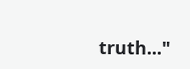truth..."